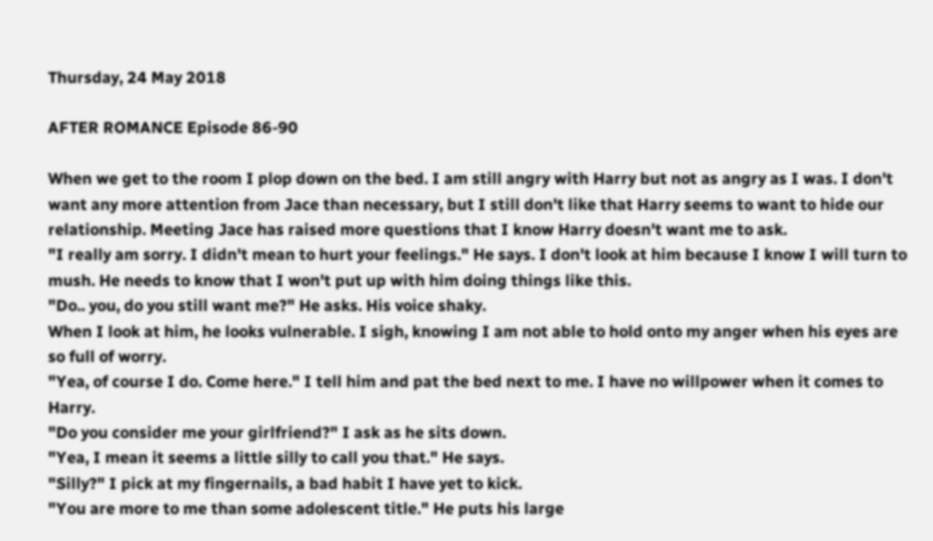Thursday, 24 May 2018

AFTER ROMANCE Episode 86-90

When we get to the room I plop down on the bed. I am still angry with Harry but not as angry as I was. I don't want any more attention from Jace than necessary, but I still don't like that Harry seems to want to hide our relationship. Meeting Jace has raised more questions that I know Harry doesn't want me to ask.
"I really am sorry. I didn't mean to hurt your feelings." He says. I don't look at him because I know I will turn to mush. He needs to know that I won't put up with him doing things like this.
"Do.. you, do you still want me?" He asks. His voice shaky.
When I look at him, he looks vulnerable. I sigh, knowing I am not able to hold onto my anger when his eyes are so full of worry.
"Yea, of course I do. Come here." I tell him and pat the bed next to me. I have no willpower when it comes to Harry.
"Do you consider me your girlfriend?" I ask as he sits down.
"Yea, I mean it seems a little silly to call you that." He says.
"Silly?" I pick at my fingernails, a bad habit I have yet to kick.
"You are more to me than some adolescent title." He puts his large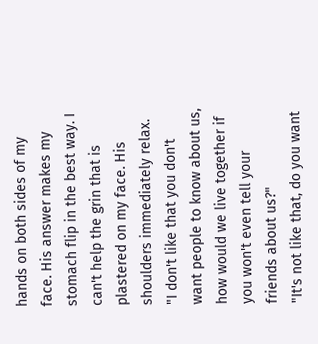hands on both sides of my face. His answer makes my stomach flip in the best way. I can't help the grin that is plastered on my face. His shoulders immediately relax.
"I don't like that you don't want people to know about us, how would we live together if you won't even tell your friends about us?"
"It's not like that, do you want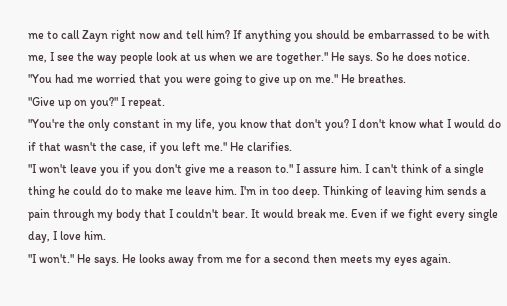me to call Zayn right now and tell him? If anything you should be embarrassed to be with me, I see the way people look at us when we are together." He says. So he does notice.
"You had me worried that you were going to give up on me." He breathes.
"Give up on you?" I repeat.
"You're the only constant in my life, you know that don't you? I don't know what I would do if that wasn't the case, if you left me." He clarifies.
"I won't leave you if you don't give me a reason to." I assure him. I can't think of a single thing he could do to make me leave him. I'm in too deep. Thinking of leaving him sends a pain through my body that I couldn't bear. It would break me. Even if we fight every single day, I love him.
"I won't." He says. He looks away from me for a second then meets my eyes again.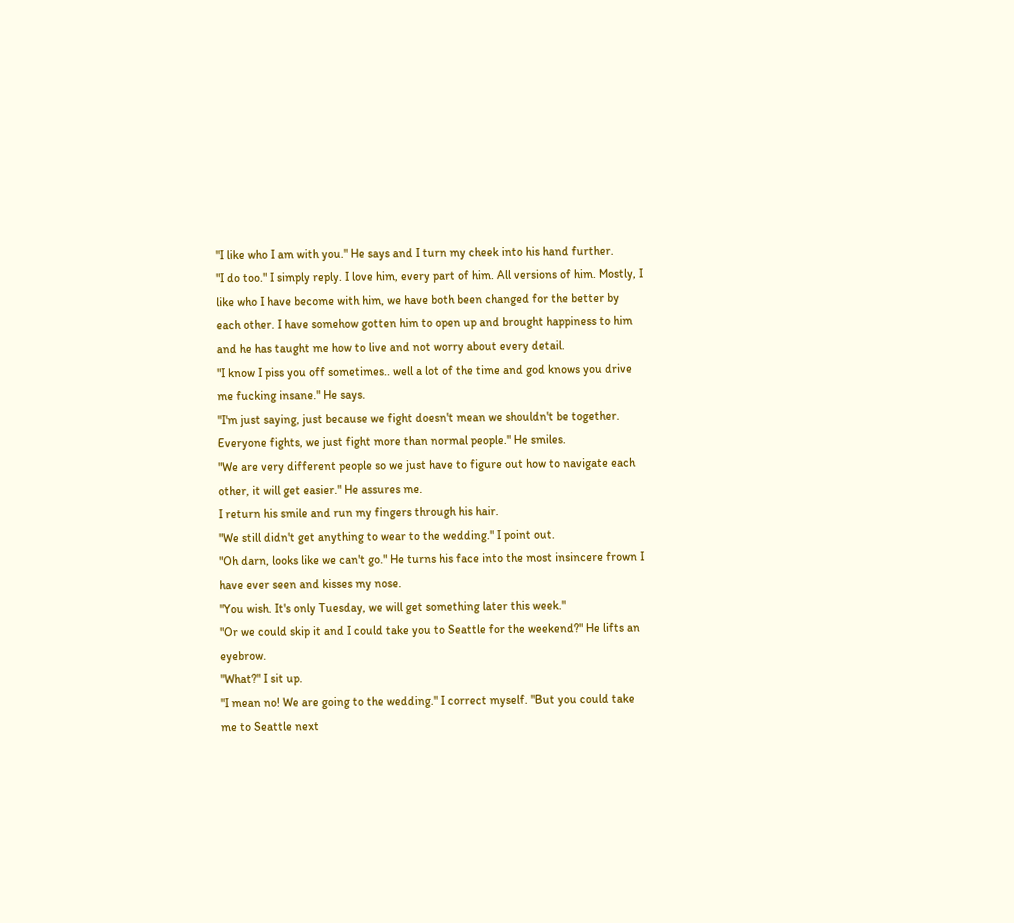"I like who I am with you." He says and I turn my cheek into his hand further.
"I do too." I simply reply. I love him, every part of him. All versions of him. Mostly, I like who I have become with him, we have both been changed for the better by each other. I have somehow gotten him to open up and brought happiness to him and he has taught me how to live and not worry about every detail.
"I know I piss you off sometimes.. well a lot of the time and god knows you drive me fucking insane." He says.
"I'm just saying, just because we fight doesn't mean we shouldn't be together. Everyone fights, we just fight more than normal people." He smiles.
"We are very different people so we just have to figure out how to navigate each other, it will get easier." He assures me.
I return his smile and run my fingers through his hair.
"We still didn't get anything to wear to the wedding." I point out.
"Oh darn, looks like we can't go." He turns his face into the most insincere frown I have ever seen and kisses my nose.
"You wish. It's only Tuesday, we will get something later this week."
"Or we could skip it and I could take you to Seattle for the weekend?" He lifts an eyebrow.
"What?" I sit up.
"I mean no! We are going to the wedding." I correct myself. "But you could take me to Seattle next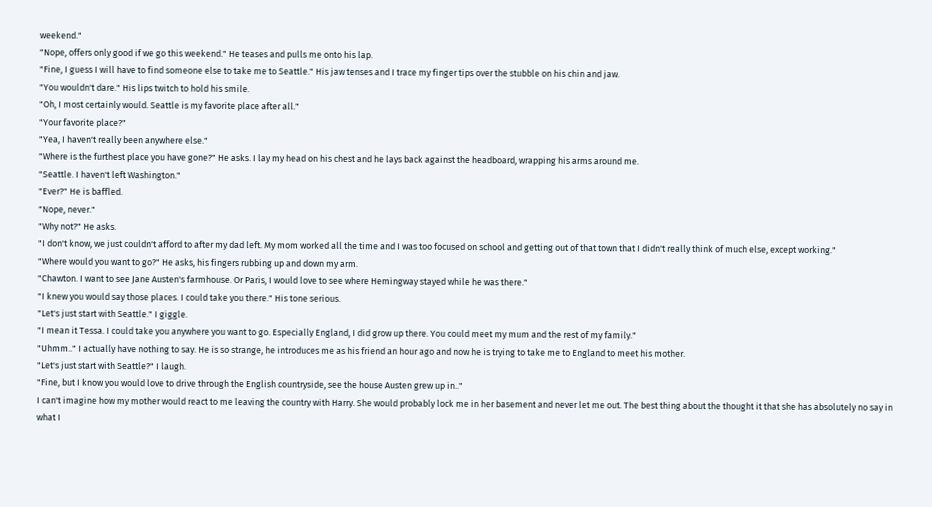weekend."
"Nope, offers only good if we go this weekend." He teases and pulls me onto his lap.
"Fine, I guess I will have to find someone else to take me to Seattle." His jaw tenses and I trace my finger tips over the stubble on his chin and jaw.
"You wouldn't dare." His lips twitch to hold his smile.
"Oh, I most certainly would. Seattle is my favorite place after all."
"Your favorite place?"
"Yea, I haven't really been anywhere else."
"Where is the furthest place you have gone?" He asks. I lay my head on his chest and he lays back against the headboard, wrapping his arms around me.
"Seattle. I haven't left Washington."
"Ever?" He is baffled.
"Nope, never."
"Why not?" He asks.
"I don't know, we just couldn't afford to after my dad left. My mom worked all the time and I was too focused on school and getting out of that town that I didn't really think of much else, except working."
"Where would you want to go?" He asks, his fingers rubbing up and down my arm.
"Chawton. I want to see Jane Austen's farmhouse. Or Paris, I would love to see where Hemingway stayed while he was there."
"I knew you would say those places. I could take you there." His tone serious.
"Let's just start with Seattle." I giggle.
"I mean it Tessa. I could take you anywhere you want to go. Especially England, I did grow up there. You could meet my mum and the rest of my family."
"Uhmm.." I actually have nothing to say. He is so strange, he introduces me as his friend an hour ago and now he is trying to take me to England to meet his mother.
"Let's just start with Seattle?" I laugh.
"Fine, but I know you would love to drive through the English countryside, see the house Austen grew up in.."
I can't imagine how my mother would react to me leaving the country with Harry. She would probably lock me in her basement and never let me out. The best thing about the thought it that she has absolutely no say in what I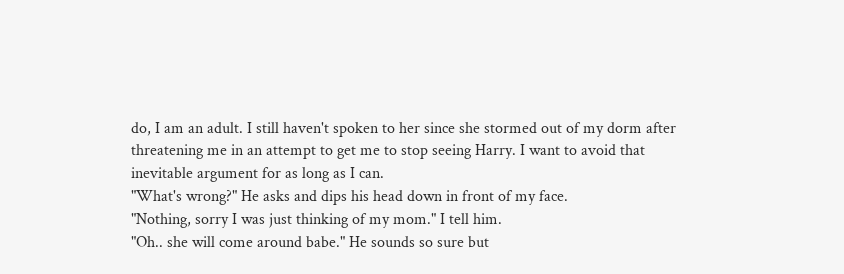do, I am an adult. I still haven't spoken to her since she stormed out of my dorm after threatening me in an attempt to get me to stop seeing Harry. I want to avoid that inevitable argument for as long as I can.
"What's wrong?" He asks and dips his head down in front of my face.
"Nothing, sorry I was just thinking of my mom." I tell him.
"Oh.. she will come around babe." He sounds so sure but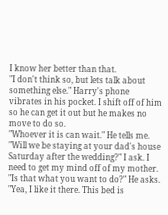I know her better than that.
"I don't think so, but lets talk about something else." Harry's phone vibrates in his pocket. I shift off of him so he can get it out but he makes no move to do so.
"Whoever it is can wait." He tells me.
"Will we be staying at your dad's house Saturday after the wedding?" I ask. I need to get my mind off of my mother.
"Is that what you want to do?" He asks.
"Yea, I like it there. This bed is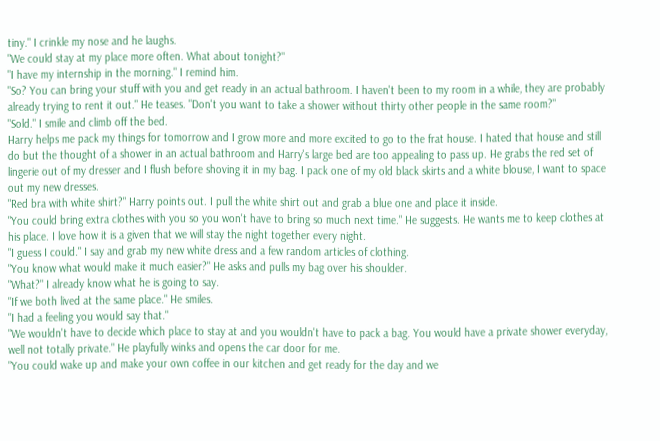tiny." I crinkle my nose and he laughs.
"We could stay at my place more often. What about tonight?"
"I have my internship in the morning." I remind him.
"So? You can bring your stuff with you and get ready in an actual bathroom. I haven't been to my room in a while, they are probably already trying to rent it out." He teases. "Don't you want to take a shower without thirty other people in the same room?"
"Sold." I smile and climb off the bed.
Harry helps me pack my things for tomorrow and I grow more and more excited to go to the frat house. I hated that house and still do but the thought of a shower in an actual bathroom and Harry's large bed are too appealing to pass up. He grabs the red set of lingerie out of my dresser and I flush before shoving it in my bag. I pack one of my old black skirts and a white blouse, I want to space out my new dresses.
"Red bra with white shirt?" Harry points out. I pull the white shirt out and grab a blue one and place it inside.
"You could bring extra clothes with you so you won't have to bring so much next time." He suggests. He wants me to keep clothes at his place. I love how it is a given that we will stay the night together every night.
"I guess I could." I say and grab my new white dress and a few random articles of clothing.
"You know what would make it much easier?" He asks and pulls my bag over his shoulder.
"What?" I already know what he is going to say.
"If we both lived at the same place." He smiles.
"I had a feeling you would say that."
"We wouldn't have to decide which place to stay at and you wouldn't have to pack a bag. You would have a private shower everyday, well not totally private." He playfully winks and opens the car door for me.
"You could wake up and make your own coffee in our kitchen and get ready for the day and we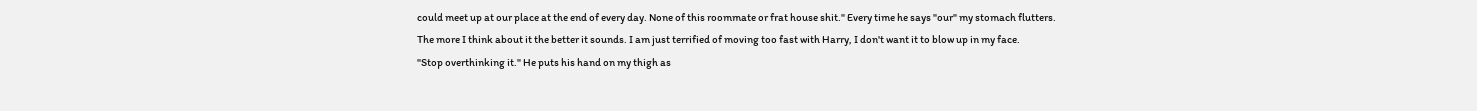could meet up at our place at the end of every day. None of this roommate or frat house shit." Every time he says "our" my stomach flutters.
The more I think about it the better it sounds. I am just terrified of moving too fast with Harry, I don't want it to blow up in my face.
"Stop overthinking it." He puts his hand on my thigh as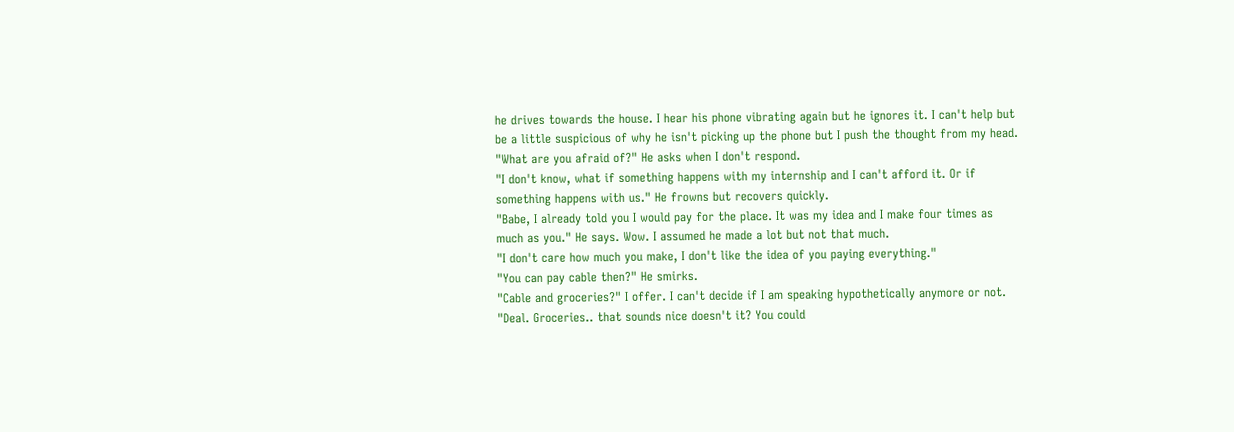he drives towards the house. I hear his phone vibrating again but he ignores it. I can't help but be a little suspicious of why he isn't picking up the phone but I push the thought from my head.
"What are you afraid of?" He asks when I don't respond.
"I don't know, what if something happens with my internship and I can't afford it. Or if something happens with us." He frowns but recovers quickly.
"Babe, I already told you I would pay for the place. It was my idea and I make four times as much as you." He says. Wow. I assumed he made a lot but not that much.
"I don't care how much you make, I don't like the idea of you paying everything."
"You can pay cable then?" He smirks.
"Cable and groceries?" I offer. I can't decide if I am speaking hypothetically anymore or not.
"Deal. Groceries.. that sounds nice doesn't it? You could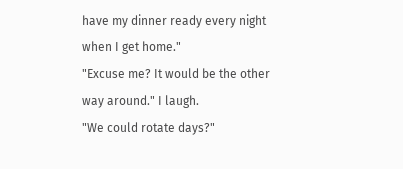have my dinner ready every night when I get home."
"Excuse me? It would be the other way around." I laugh.
"We could rotate days?"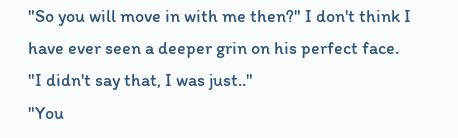"So you will move in with me then?" I don't think I have ever seen a deeper grin on his perfect face.
"I didn't say that, I was just.."
"You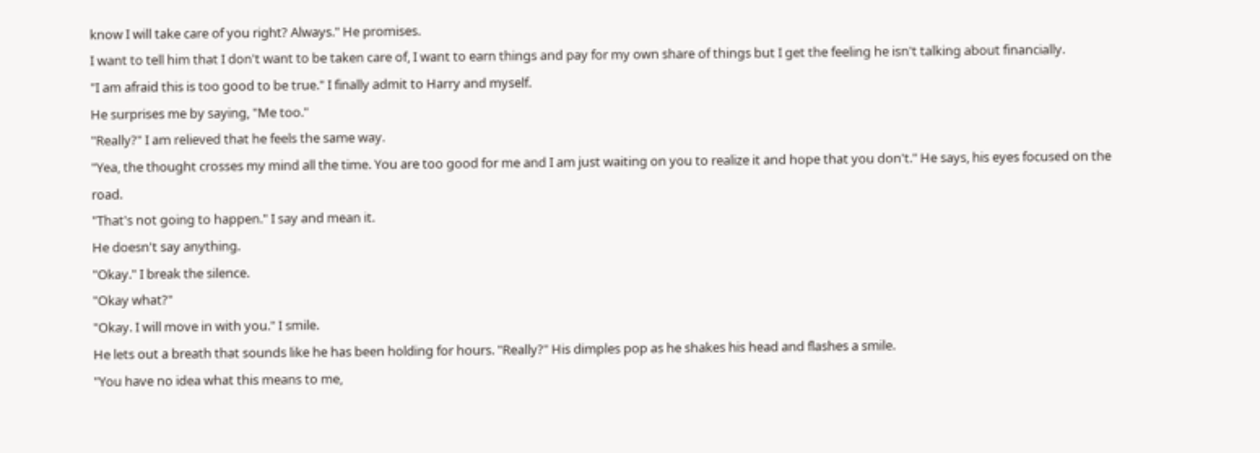know I will take care of you right? Always." He promises.
I want to tell him that I don't want to be taken care of, I want to earn things and pay for my own share of things but I get the feeling he isn't talking about financially.
"I am afraid this is too good to be true." I finally admit to Harry and myself.
He surprises me by saying, "Me too."
"Really?" I am relieved that he feels the same way.
"Yea, the thought crosses my mind all the time. You are too good for me and I am just waiting on you to realize it and hope that you don't." He says, his eyes focused on the road.
"That's not going to happen." I say and mean it.
He doesn't say anything.
"Okay." I break the silence.
"Okay what?"
"Okay. I will move in with you." I smile.
He lets out a breath that sounds like he has been holding for hours. "Really?" His dimples pop as he shakes his head and flashes a smile.
"You have no idea what this means to me,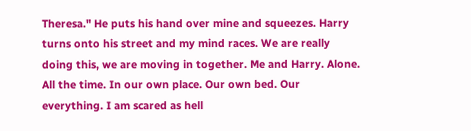Theresa." He puts his hand over mine and squeezes. Harry turns onto his street and my mind races. We are really doing this, we are moving in together. Me and Harry. Alone. All the time. In our own place. Our own bed. Our everything. I am scared as hell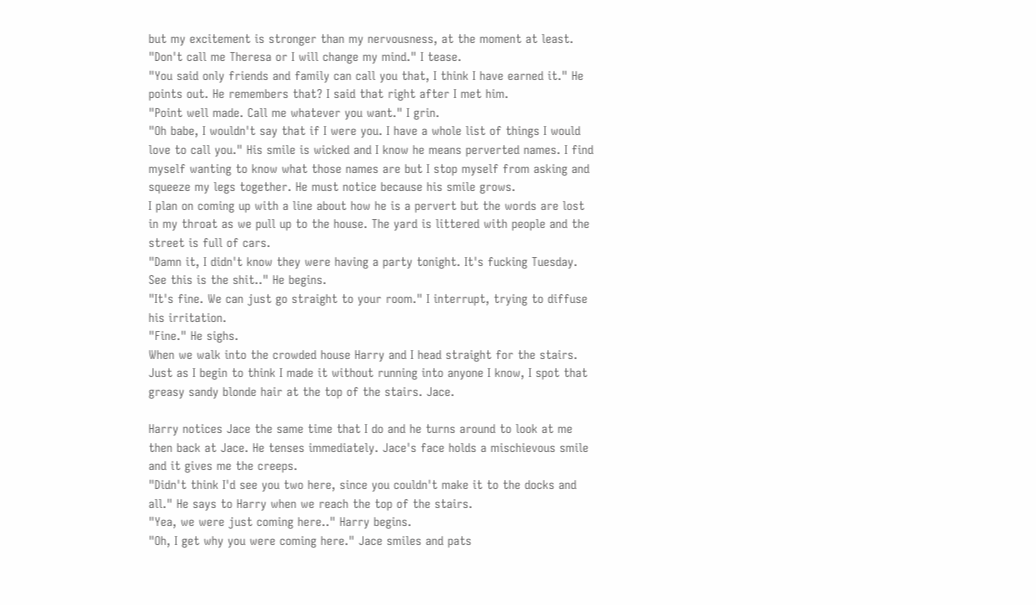but my excitement is stronger than my nervousness, at the moment at least.
"Don't call me Theresa or I will change my mind." I tease.
"You said only friends and family can call you that, I think I have earned it." He points out. He remembers that? I said that right after I met him.
"Point well made. Call me whatever you want." I grin.
"Oh babe, I wouldn't say that if I were you. I have a whole list of things I would love to call you." His smile is wicked and I know he means perverted names. I find myself wanting to know what those names are but I stop myself from asking and squeeze my legs together. He must notice because his smile grows.
I plan on coming up with a line about how he is a pervert but the words are lost in my throat as we pull up to the house. The yard is littered with people and the street is full of cars.
"Damn it, I didn't know they were having a party tonight. It's fucking Tuesday. See this is the shit.." He begins.
"It's fine. We can just go straight to your room." I interrupt, trying to diffuse his irritation.
"Fine." He sighs.
When we walk into the crowded house Harry and I head straight for the stairs. Just as I begin to think I made it without running into anyone I know, I spot that greasy sandy blonde hair at the top of the stairs. Jace.

Harry notices Jace the same time that I do and he turns around to look at me then back at Jace. He tenses immediately. Jace's face holds a mischievous smile and it gives me the creeps.
"Didn't think I'd see you two here, since you couldn't make it to the docks and all." He says to Harry when we reach the top of the stairs.
"Yea, we were just coming here.." Harry begins.
"Oh, I get why you were coming here." Jace smiles and pats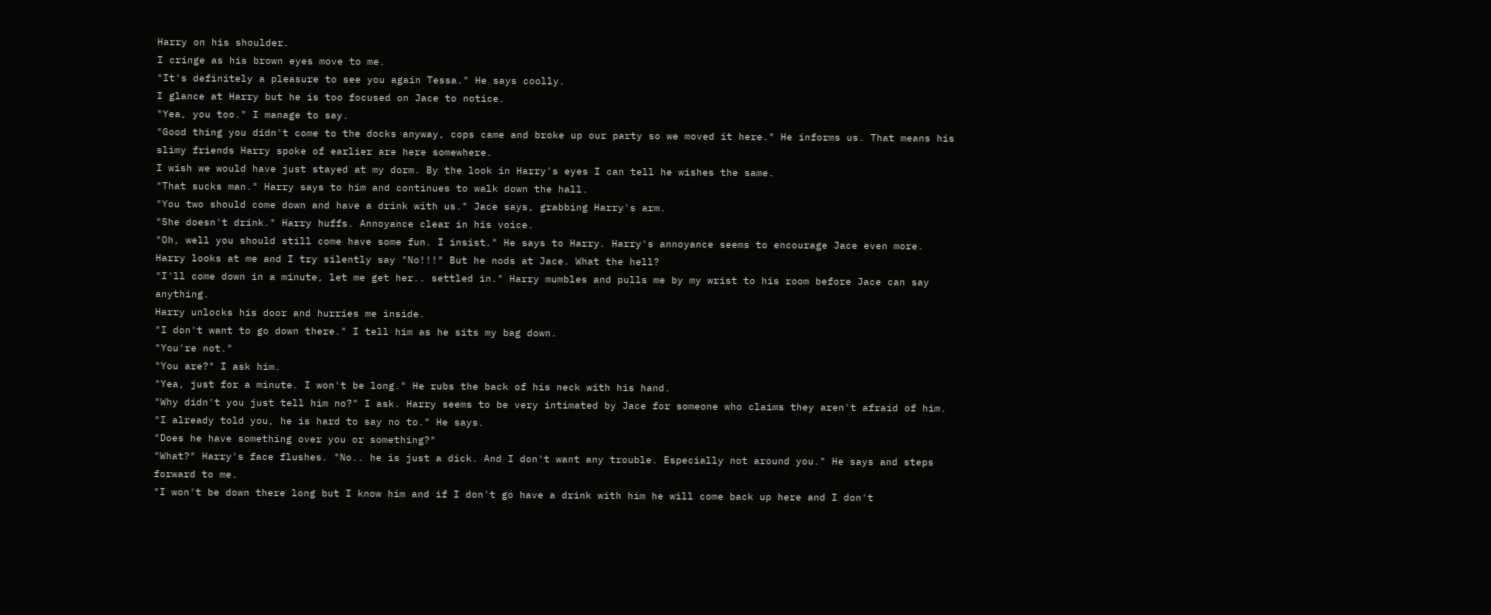Harry on his shoulder.
I cringe as his brown eyes move to me.
"It's definitely a pleasure to see you again Tessa." He says coolly.
I glance at Harry but he is too focused on Jace to notice.
"Yea, you too." I manage to say.
"Good thing you didn't come to the docks anyway, cops came and broke up our party so we moved it here." He informs us. That means his slimy friends Harry spoke of earlier are here somewhere.
I wish we would have just stayed at my dorm. By the look in Harry's eyes I can tell he wishes the same.
"That sucks man." Harry says to him and continues to walk down the hall.
"You two should come down and have a drink with us." Jace says, grabbing Harry's arm.
"She doesn't drink." Harry huffs. Annoyance clear in his voice.
"Oh, well you should still come have some fun. I insist." He says to Harry. Harry's annoyance seems to encourage Jace even more.
Harry looks at me and I try silently say "No!!!" But he nods at Jace. What the hell?
"I'll come down in a minute, let me get her.. settled in." Harry mumbles and pulls me by my wrist to his room before Jace can say anything.
Harry unlocks his door and hurries me inside.
"I don't want to go down there." I tell him as he sits my bag down.
"You're not."
"You are?" I ask him.
"Yea, just for a minute. I won't be long." He rubs the back of his neck with his hand.
"Why didn't you just tell him no?" I ask. Harry seems to be very intimated by Jace for someone who claims they aren't afraid of him.
"I already told you, he is hard to say no to." He says.
"Does he have something over you or something?"
"What?" Harry's face flushes. "No.. he is just a dick. And I don't want any trouble. Especially not around you." He says and steps forward to me.
"I won't be down there long but I know him and if I don't go have a drink with him he will come back up here and I don't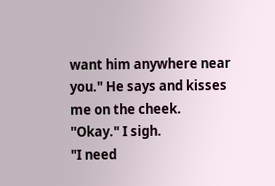want him anywhere near you." He says and kisses me on the cheek.
''Okay." I sigh.
"I need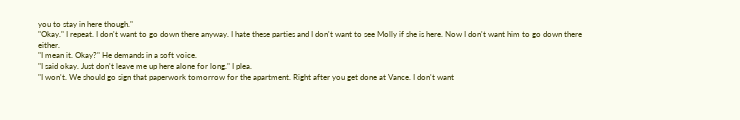you to stay in here though."
"Okay." I repeat. I don't want to go down there anyway. I hate these parties and I don't want to see Molly if she is here. Now I don't want him to go down there either.
"I mean it. Okay?" He demands in a soft voice.
"I said okay. Just don't leave me up here alone for long." I plea.
"I won't. We should go sign that paperwork tomorrow for the apartment. Right after you get done at Vance. I don't want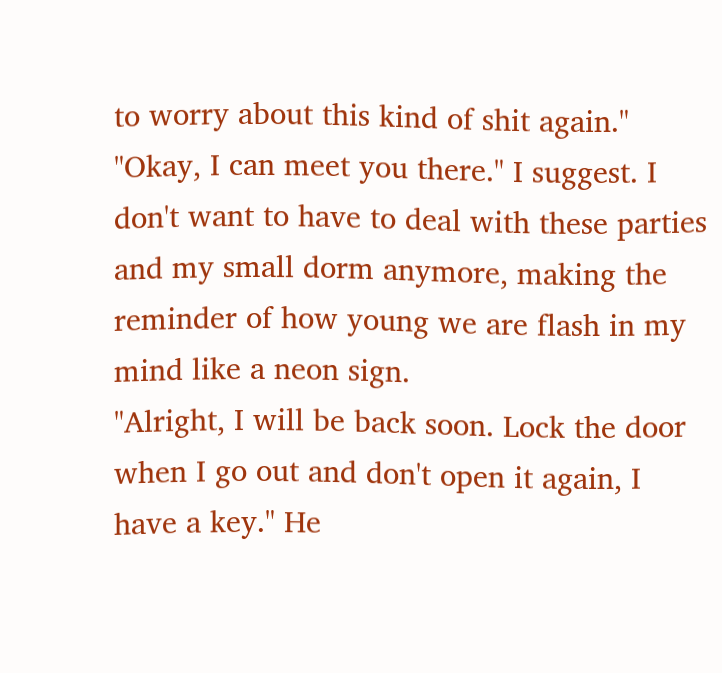to worry about this kind of shit again."
"Okay, I can meet you there." I suggest. I don't want to have to deal with these parties and my small dorm anymore, making the reminder of how young we are flash in my mind like a neon sign.
"Alright, I will be back soon. Lock the door when I go out and don't open it again, I have a key." He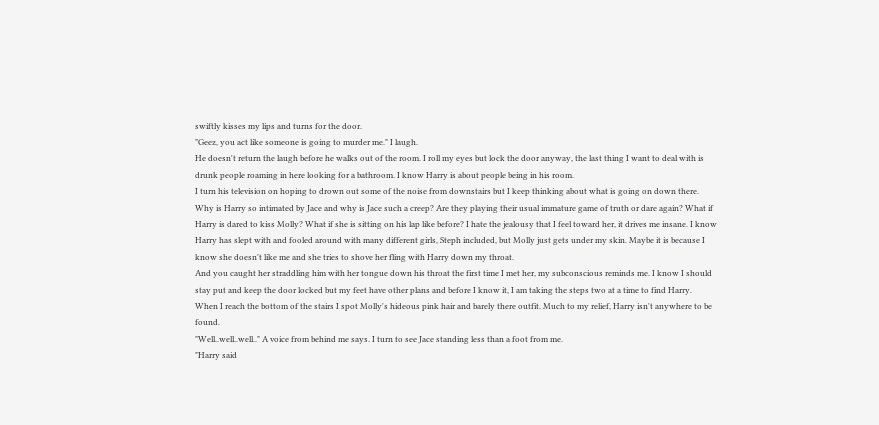swiftly kisses my lips and turns for the door.
"Geez, you act like someone is going to murder me." I laugh.
He doesn't return the laugh before he walks out of the room. I roll my eyes but lock the door anyway, the last thing I want to deal with is drunk people roaming in here looking for a bathroom. I know Harry is about people being in his room.
I turn his television on hoping to drown out some of the noise from downstairs but I keep thinking about what is going on down there. Why is Harry so intimated by Jace and why is Jace such a creep? Are they playing their usual immature game of truth or dare again? What if Harry is dared to kiss Molly? What if she is sitting on his lap like before? I hate the jealousy that I feel toward her, it drives me insane. I know Harry has slept with and fooled around with many different girls, Steph included, but Molly just gets under my skin. Maybe it is because I know she doesn't like me and she tries to shove her fling with Harry down my throat.
And you caught her straddling him with her tongue down his throat the first time I met her, my subconscious reminds me. I know I should stay put and keep the door locked but my feet have other plans and before I know it, I am taking the steps two at a time to find Harry.
When I reach the bottom of the stairs I spot Molly's hideous pink hair and barely there outfit. Much to my relief, Harry isn't anywhere to be found.
"Well..well..well.." A voice from behind me says. I turn to see Jace standing less than a foot from me.
"Harry said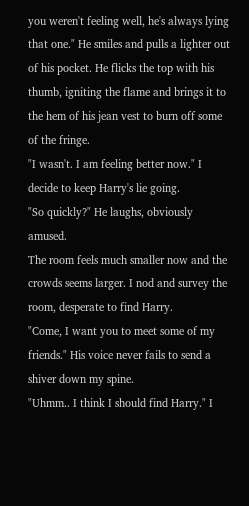you weren't feeling well, he's always lying that one." He smiles and pulls a lighter out of his pocket. He flicks the top with his thumb, igniting the flame and brings it to the hem of his jean vest to burn off some of the fringe.
"I wasn't. I am feeling better now." I decide to keep Harry's lie going.
"So quickly?" He laughs, obviously amused.
The room feels much smaller now and the crowds seems larger. I nod and survey the room, desperate to find Harry.
"Come, I want you to meet some of my friends." His voice never fails to send a shiver down my spine.
"Uhmm.. I think I should find Harry." I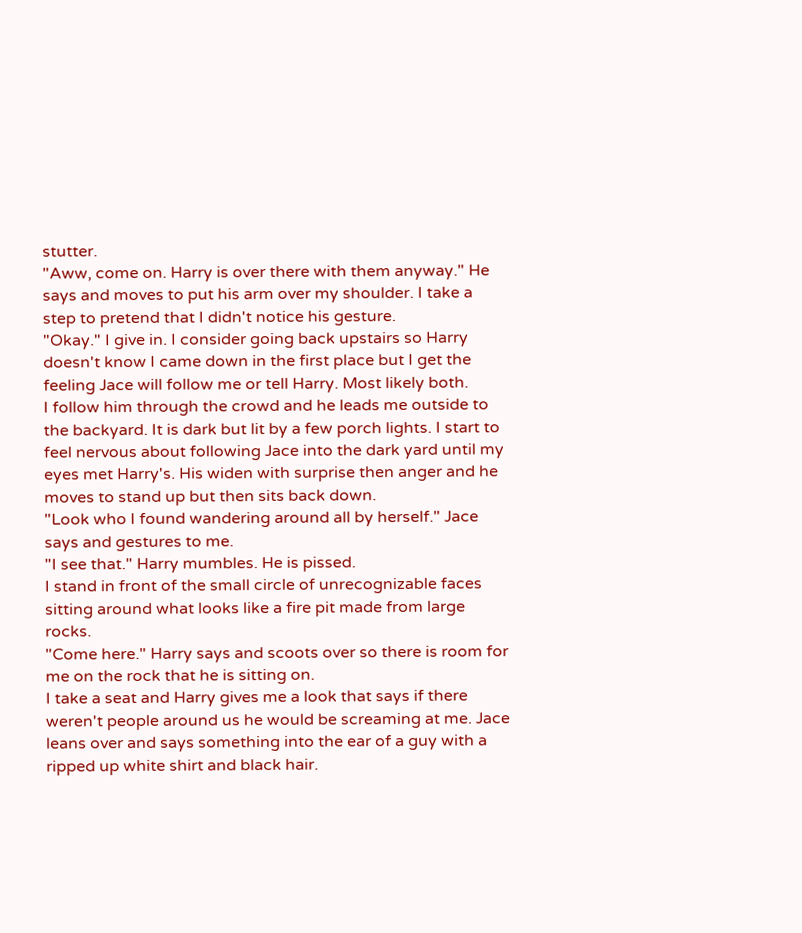stutter.
"Aww, come on. Harry is over there with them anyway." He says and moves to put his arm over my shoulder. I take a step to pretend that I didn't notice his gesture.
"Okay." I give in. I consider going back upstairs so Harry doesn't know I came down in the first place but I get the feeling Jace will follow me or tell Harry. Most likely both.
I follow him through the crowd and he leads me outside to the backyard. It is dark but lit by a few porch lights. I start to feel nervous about following Jace into the dark yard until my eyes met Harry's. His widen with surprise then anger and he moves to stand up but then sits back down.
"Look who I found wandering around all by herself." Jace says and gestures to me.
"I see that." Harry mumbles. He is pissed.
I stand in front of the small circle of unrecognizable faces sitting around what looks like a fire pit made from large rocks.
"Come here." Harry says and scoots over so there is room for me on the rock that he is sitting on.
I take a seat and Harry gives me a look that says if there weren't people around us he would be screaming at me. Jace leans over and says something into the ear of a guy with a ripped up white shirt and black hair.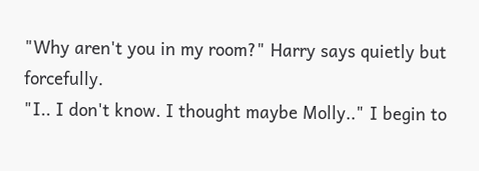"Why aren't you in my room?" Harry says quietly but forcefully.
"I.. I don't know. I thought maybe Molly.." I begin to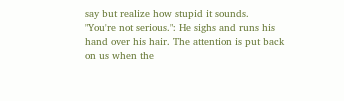say but realize how stupid it sounds.
"You're not serious.": He sighs and runs his hand over his hair. The attention is put back on us when the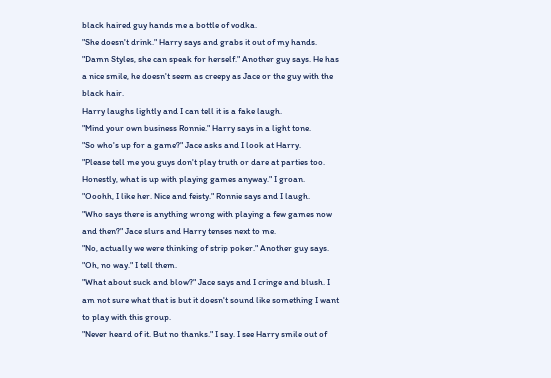black haired guy hands me a bottle of vodka.
"She doesn't drink." Harry says and grabs it out of my hands.
"Damn Styles, she can speak for herself." Another guy says. He has a nice smile, he doesn't seem as creepy as Jace or the guy with the black hair.
Harry laughs lightly and I can tell it is a fake laugh.
"Mind your own business Ronnie." Harry says in a light tone.
"So who's up for a game?" Jace asks and I look at Harry.
"Please tell me you guys don't play truth or dare at parties too. Honestly, what is up with playing games anyway." I groan.
"Ooohh, I like her. Nice and feisty." Ronnie says and I laugh.
"Who says there is anything wrong with playing a few games now and then?" Jace slurs and Harry tenses next to me.
"No, actually we were thinking of strip poker." Another guy says.
"Oh, no way." I tell them.
"What about suck and blow?" Jace says and I cringe and blush. I am not sure what that is but it doesn't sound like something I want to play with this group.
"Never heard of it. But no thanks." I say. I see Harry smile out of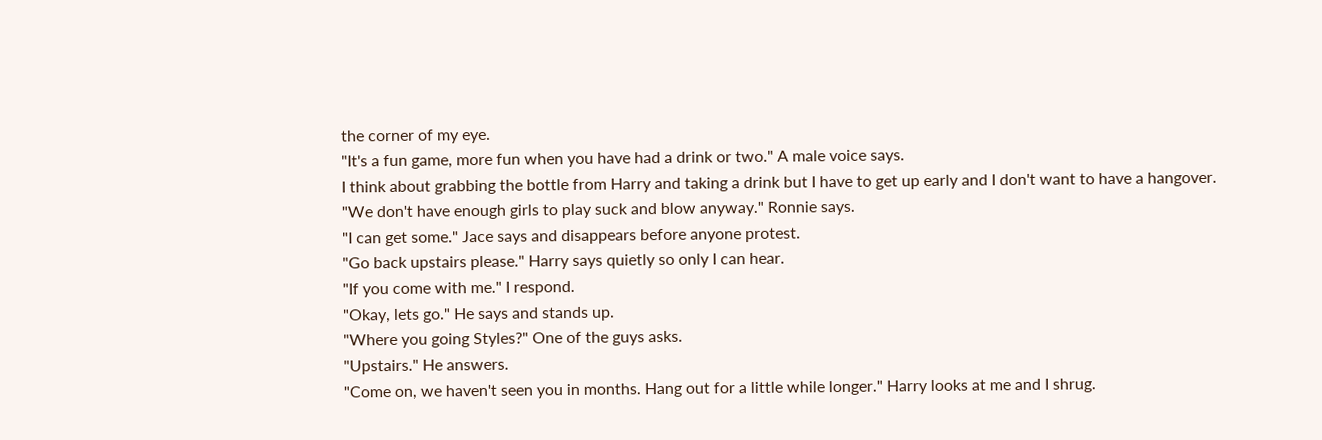the corner of my eye.
"It's a fun game, more fun when you have had a drink or two." A male voice says.
I think about grabbing the bottle from Harry and taking a drink but I have to get up early and I don't want to have a hangover.
"We don't have enough girls to play suck and blow anyway." Ronnie says.
"I can get some." Jace says and disappears before anyone protest.
"Go back upstairs please." Harry says quietly so only I can hear.
"If you come with me." I respond.
"Okay, lets go." He says and stands up.
"Where you going Styles?" One of the guys asks.
"Upstairs." He answers.
"Come on, we haven't seen you in months. Hang out for a little while longer." Harry looks at me and I shrug.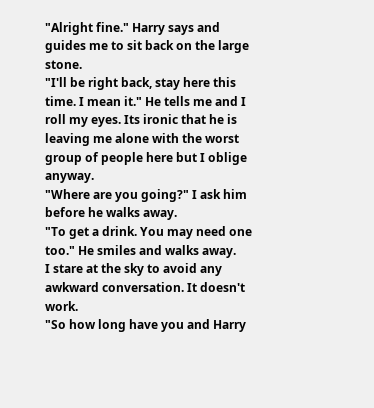"Alright fine." Harry says and guides me to sit back on the large stone.
"I'll be right back, stay here this time. I mean it." He tells me and I roll my eyes. Its ironic that he is leaving me alone with the worst group of people here but I oblige anyway.
"Where are you going?" I ask him before he walks away.
"To get a drink. You may need one too." He smiles and walks away.
I stare at the sky to avoid any awkward conversation. It doesn't work.
"So how long have you and Harry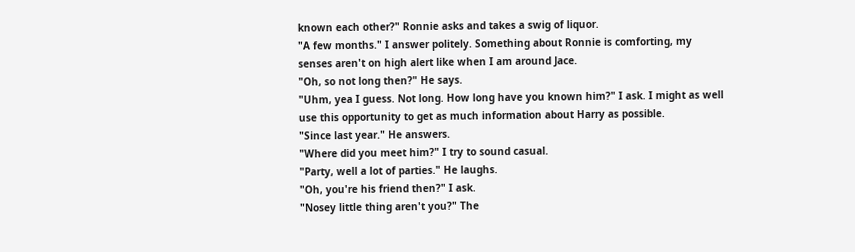known each other?" Ronnie asks and takes a swig of liquor.
"A few months." I answer politely. Something about Ronnie is comforting, my senses aren't on high alert like when I am around Jace.
"Oh, so not long then?" He says.
"Uhm, yea I guess. Not long. How long have you known him?" I ask. I might as well use this opportunity to get as much information about Harry as possible.
"Since last year." He answers.
"Where did you meet him?" I try to sound casual.
"Party, well a lot of parties." He laughs.
"Oh, you're his friend then?" I ask.
"Nosey little thing aren't you?" The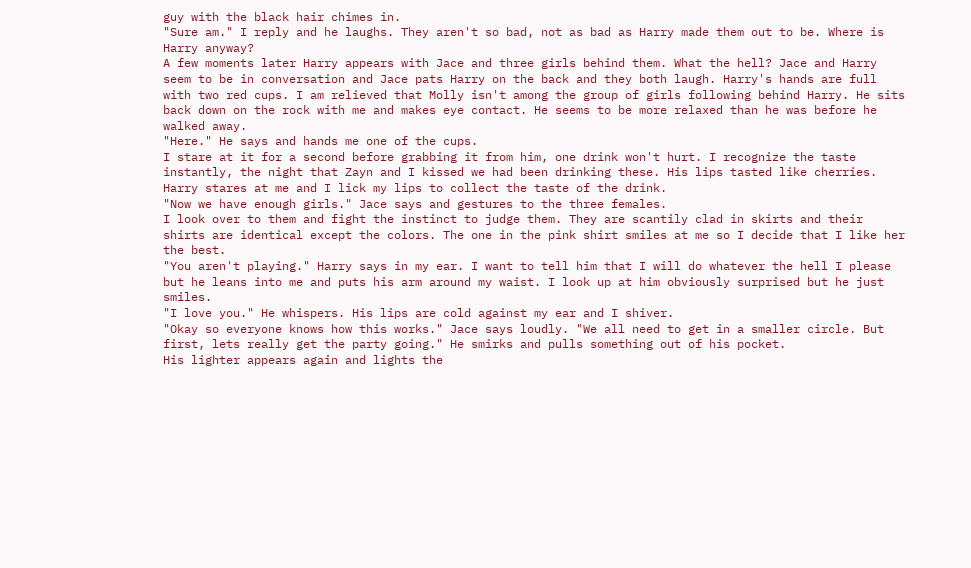guy with the black hair chimes in.
"Sure am." I reply and he laughs. They aren't so bad, not as bad as Harry made them out to be. Where is Harry anyway?
A few moments later Harry appears with Jace and three girls behind them. What the hell? Jace and Harry seem to be in conversation and Jace pats Harry on the back and they both laugh. Harry's hands are full with two red cups. I am relieved that Molly isn't among the group of girls following behind Harry. He sits back down on the rock with me and makes eye contact. He seems to be more relaxed than he was before he walked away.
"Here." He says and hands me one of the cups.
I stare at it for a second before grabbing it from him, one drink won't hurt. I recognize the taste instantly, the night that Zayn and I kissed we had been drinking these. His lips tasted like cherries. Harry stares at me and I lick my lips to collect the taste of the drink.
"Now we have enough girls." Jace says and gestures to the three females.
I look over to them and fight the instinct to judge them. They are scantily clad in skirts and their shirts are identical except the colors. The one in the pink shirt smiles at me so I decide that I like her the best.
"You aren't playing." Harry says in my ear. I want to tell him that I will do whatever the hell I please but he leans into me and puts his arm around my waist. I look up at him obviously surprised but he just smiles.
"I love you." He whispers. His lips are cold against my ear and I shiver.
"Okay so everyone knows how this works." Jace says loudly. "We all need to get in a smaller circle. But first, lets really get the party going." He smirks and pulls something out of his pocket.
His lighter appears again and lights the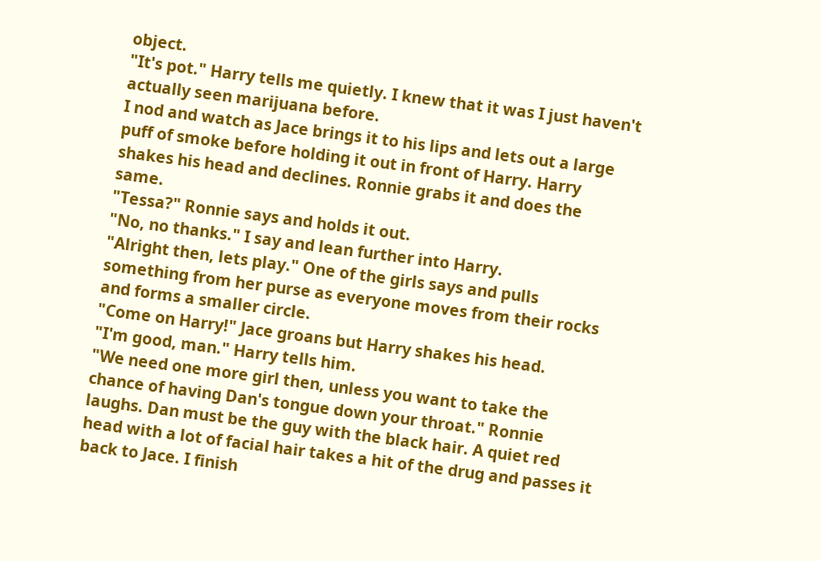object.
"It's pot." Harry tells me quietly. I knew that it was I just haven't actually seen marijuana before.
I nod and watch as Jace brings it to his lips and lets out a large puff of smoke before holding it out in front of Harry. Harry shakes his head and declines. Ronnie grabs it and does the same.
"Tessa?" Ronnie says and holds it out.
"No, no thanks." I say and lean further into Harry.
"Alright then, lets play." One of the girls says and pulls something from her purse as everyone moves from their rocks and forms a smaller circle.
"Come on Harry!" Jace groans but Harry shakes his head.
"I'm good, man." Harry tells him.
"We need one more girl then, unless you want to take the chance of having Dan's tongue down your throat." Ronnie laughs. Dan must be the guy with the black hair. A quiet red head with a lot of facial hair takes a hit of the drug and passes it back to Jace. I finish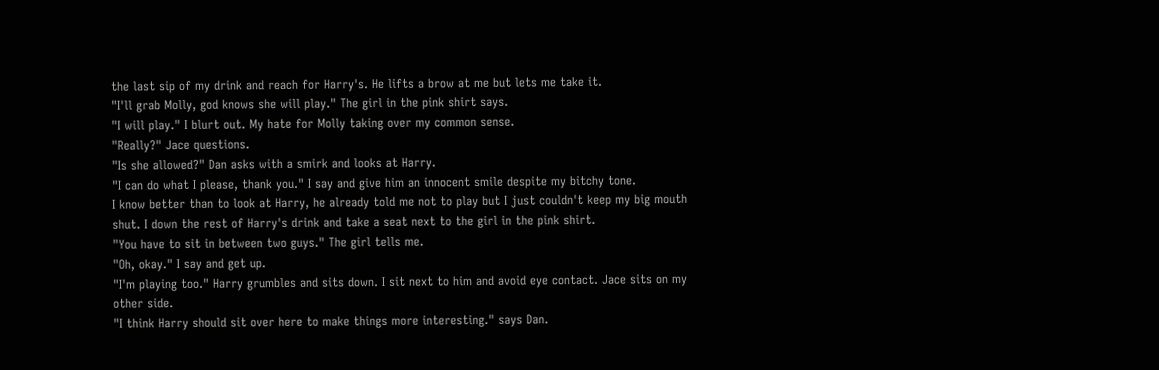the last sip of my drink and reach for Harry's. He lifts a brow at me but lets me take it.
"I'll grab Molly, god knows she will play." The girl in the pink shirt says.
"I will play." I blurt out. My hate for Molly taking over my common sense.
"Really?" Jace questions.
"Is she allowed?" Dan asks with a smirk and looks at Harry.
"I can do what I please, thank you." I say and give him an innocent smile despite my bitchy tone.
I know better than to look at Harry, he already told me not to play but I just couldn't keep my big mouth shut. I down the rest of Harry's drink and take a seat next to the girl in the pink shirt.
"You have to sit in between two guys." The girl tells me.
"Oh, okay." I say and get up.
"I'm playing too." Harry grumbles and sits down. I sit next to him and avoid eye contact. Jace sits on my other side.
"I think Harry should sit over here to make things more interesting." says Dan.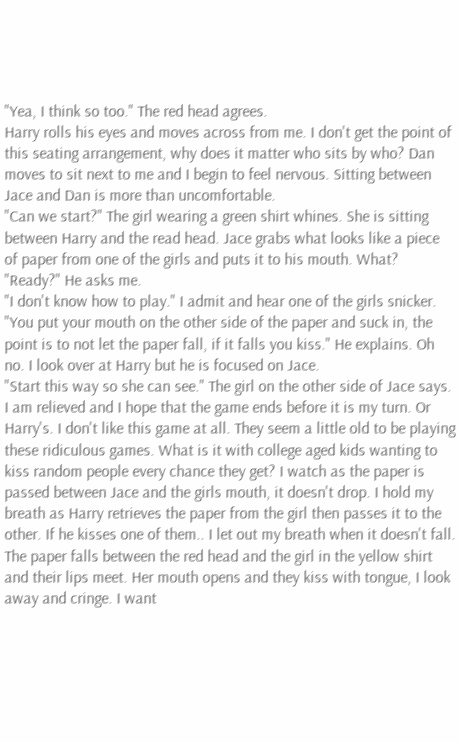"Yea, I think so too." The red head agrees.
Harry rolls his eyes and moves across from me. I don't get the point of this seating arrangement, why does it matter who sits by who? Dan moves to sit next to me and I begin to feel nervous. Sitting between Jace and Dan is more than uncomfortable.
"Can we start?" The girl wearing a green shirt whines. She is sitting between Harry and the read head. Jace grabs what looks like a piece of paper from one of the girls and puts it to his mouth. What?
"Ready?" He asks me.
"I don't know how to play." I admit and hear one of the girls snicker.
"You put your mouth on the other side of the paper and suck in, the point is to not let the paper fall, if it falls you kiss." He explains. Oh no. I look over at Harry but he is focused on Jace.
"Start this way so she can see." The girl on the other side of Jace says. I am relieved and I hope that the game ends before it is my turn. Or Harry's. I don't like this game at all. They seem a little old to be playing these ridiculous games. What is it with college aged kids wanting to kiss random people every chance they get? I watch as the paper is passed between Jace and the girls mouth, it doesn't drop. I hold my breath as Harry retrieves the paper from the girl then passes it to the other. If he kisses one of them.. I let out my breath when it doesn't fall. The paper falls between the red head and the girl in the yellow shirt and their lips meet. Her mouth opens and they kiss with tongue, I look away and cringe. I want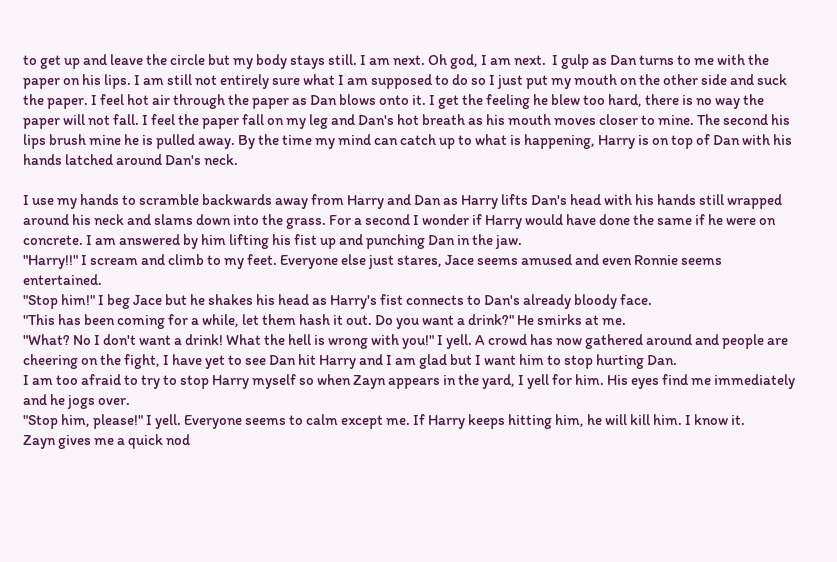to get up and leave the circle but my body stays still. I am next. Oh god, I am next.  I gulp as Dan turns to me with the paper on his lips. I am still not entirely sure what I am supposed to do so I just put my mouth on the other side and suck the paper. I feel hot air through the paper as Dan blows onto it. I get the feeling he blew too hard, there is no way the paper will not fall. I feel the paper fall on my leg and Dan's hot breath as his mouth moves closer to mine. The second his lips brush mine he is pulled away. By the time my mind can catch up to what is happening, Harry is on top of Dan with his hands latched around Dan's neck.

I use my hands to scramble backwards away from Harry and Dan as Harry lifts Dan's head with his hands still wrapped around his neck and slams down into the grass. For a second I wonder if Harry would have done the same if he were on concrete. I am answered by him lifting his fist up and punching Dan in the jaw.
"Harry!!" I scream and climb to my feet. Everyone else just stares, Jace seems amused and even Ronnie seems entertained.
"Stop him!" I beg Jace but he shakes his head as Harry's fist connects to Dan's already bloody face.
"This has been coming for a while, let them hash it out. Do you want a drink?" He smirks at me.
"What? No I don't want a drink! What the hell is wrong with you!" I yell. A crowd has now gathered around and people are cheering on the fight, I have yet to see Dan hit Harry and I am glad but I want him to stop hurting Dan.
I am too afraid to try to stop Harry myself so when Zayn appears in the yard, I yell for him. His eyes find me immediately and he jogs over.
"Stop him, please!" I yell. Everyone seems to calm except me. If Harry keeps hitting him, he will kill him. I know it.
Zayn gives me a quick nod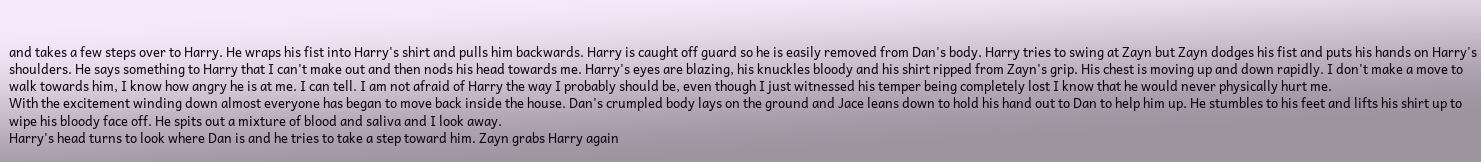and takes a few steps over to Harry. He wraps his fist into Harry's shirt and pulls him backwards. Harry is caught off guard so he is easily removed from Dan's body. Harry tries to swing at Zayn but Zayn dodges his fist and puts his hands on Harry's shoulders. He says something to Harry that I can't make out and then nods his head towards me. Harry's eyes are blazing, his knuckles bloody and his shirt ripped from Zayn's grip. His chest is moving up and down rapidly. I don't make a move to walk towards him, I know how angry he is at me. I can tell. I am not afraid of Harry the way I probably should be, even though I just witnessed his temper being completely lost I know that he would never physically hurt me.
With the excitement winding down almost everyone has began to move back inside the house. Dan's crumpled body lays on the ground and Jace leans down to hold his hand out to Dan to help him up. He stumbles to his feet and lifts his shirt up to wipe his bloody face off. He spits out a mixture of blood and saliva and I look away.
Harry's head turns to look where Dan is and he tries to take a step toward him. Zayn grabs Harry again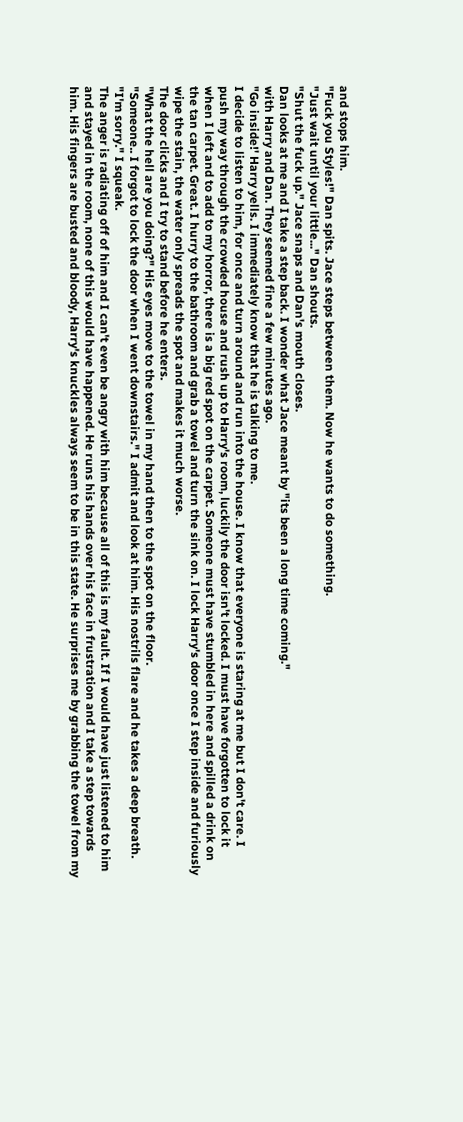and stops him.
"Fuck you Styles!" Dan spits. Jace steps between them. Now he wants to do something.
"Just wait until your little..." Dan shouts.
"Shut the fuck up." Jace snaps and Dan's mouth closes.
Dan looks at me and I take a step back. I wonder what Jace meant by "its been a long time coming."
with Harry and Dan. They seemed fine a few minutes ago.
"Go inside!' Harry yells. I immediately know that he is talking to me.
I decide to listen to him, for once and turn around and run into the house. I know that everyone is staring at me but I don't care. I push my way through the crowded house and rush up to Harry's room, luckily the door isn't locked. I must have forgotten to lock it when I left and to add to my horror, there is a big red spot on the carpet. Someone must have stumbled in here and spilled a drink on the tan carpet. Great. I hurry to the bathroom and grab a towel and turn the sink on. I lock Harry's door once I step inside and furiously wipe the stain, the water only spreads the spot and makes it much worse.
The door clicks and I try to stand before he enters.
"What the hell are you doing?" His eyes move to the towel in my hand then to the spot on the floor.
"Someone.. I forgot to lock the door when I went downstairs." I admit and look at him. His nostrils flare and he takes a deep breath.
"I'm sorry." I squeak.
The anger is radiating off of him and I can't even be angry with him because all of this is my fault. If I would have just listened to him and stayed in the room, none of this would have happened. He runs his hands over his face in frustration and I take a step towards him. His fingers are busted and bloody, Harry's knuckles always seem to be in this state. He surprises me by grabbing the towel from my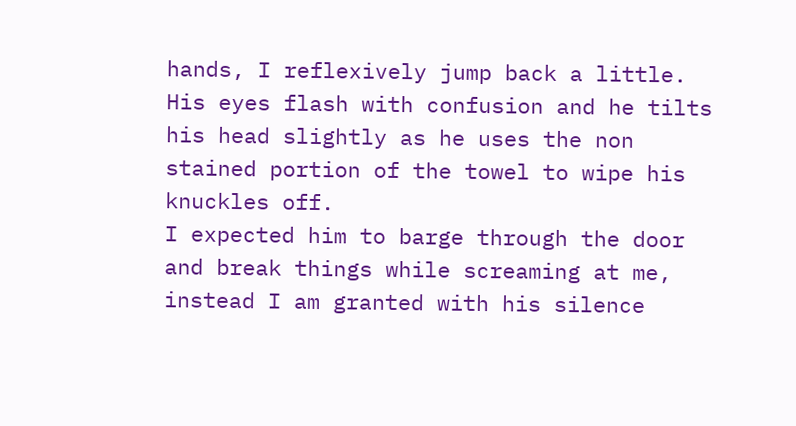hands, I reflexively jump back a little. His eyes flash with confusion and he tilts his head slightly as he uses the non stained portion of the towel to wipe his knuckles off.
I expected him to barge through the door and break things while screaming at me, instead I am granted with his silence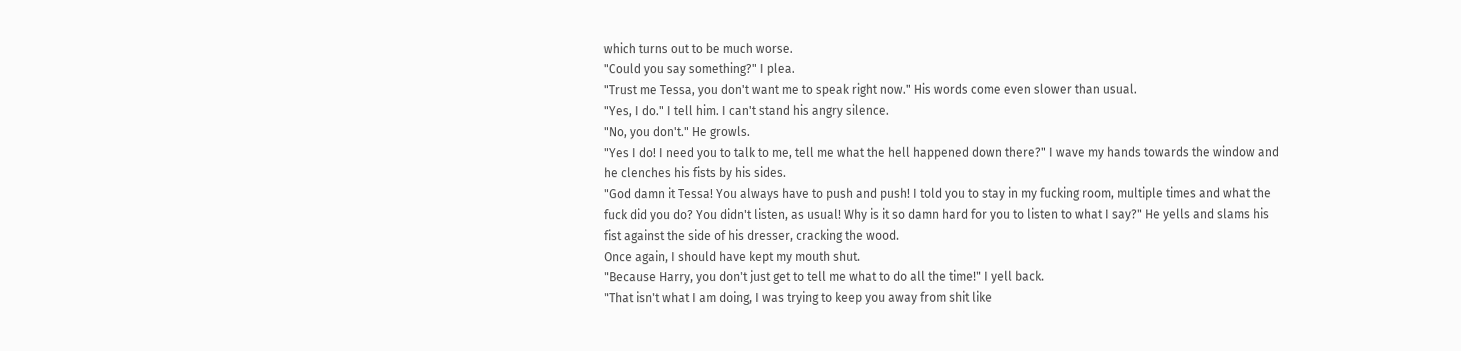which turns out to be much worse.
"Could you say something?" I plea.
"Trust me Tessa, you don't want me to speak right now." His words come even slower than usual.
"Yes, I do." I tell him. I can't stand his angry silence.
"No, you don't." He growls.
"Yes I do! I need you to talk to me, tell me what the hell happened down there?" I wave my hands towards the window and he clenches his fists by his sides.
"God damn it Tessa! You always have to push and push! I told you to stay in my fucking room, multiple times and what the fuck did you do? You didn't listen, as usual! Why is it so damn hard for you to listen to what I say?" He yells and slams his fist against the side of his dresser, cracking the wood.
Once again, I should have kept my mouth shut.
"Because Harry, you don't just get to tell me what to do all the time!" I yell back.
"That isn't what I am doing, I was trying to keep you away from shit like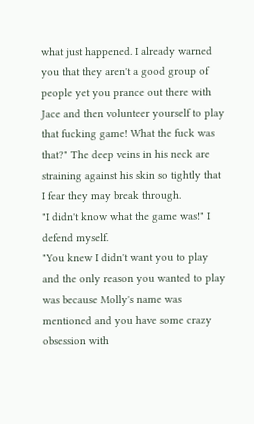what just happened. I already warned you that they aren't a good group of people yet you prance out there with Jace and then volunteer yourself to play that fucking game! What the fuck was that?" The deep veins in his neck are straining against his skin so tightly that I fear they may break through.
"I didn't know what the game was!" I defend myself.
"You knew I didn't want you to play and the only reason you wanted to play was because Molly's name was mentioned and you have some crazy obsession with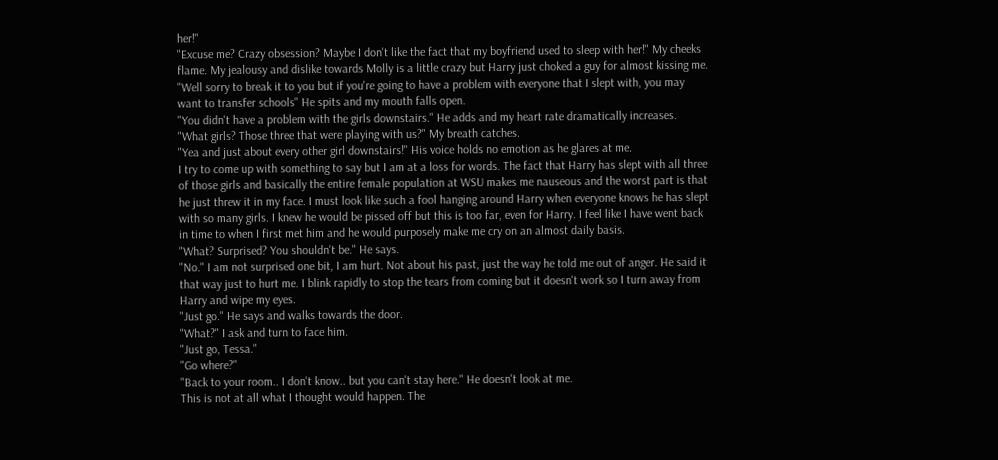her!"
"Excuse me? Crazy obsession? Maybe I don't like the fact that my boyfriend used to sleep with her!" My cheeks flame. My jealousy and dislike towards Molly is a little crazy but Harry just choked a guy for almost kissing me.
"Well sorry to break it to you but if you're going to have a problem with everyone that I slept with, you may want to transfer schools" He spits and my mouth falls open.
"You didn't have a problem with the girls downstairs." He adds and my heart rate dramatically increases.
"What girls? Those three that were playing with us?" My breath catches.
"Yea and just about every other girl downstairs!" His voice holds no emotion as he glares at me.
I try to come up with something to say but I am at a loss for words. The fact that Harry has slept with all three of those girls and basically the entire female population at WSU makes me nauseous and the worst part is that he just threw it in my face. I must look like such a fool hanging around Harry when everyone knows he has slept with so many girls. I knew he would be pissed off but this is too far, even for Harry. I feel like I have went back in time to when I first met him and he would purposely make me cry on an almost daily basis.
"What? Surprised? You shouldn't be." He says.
"No." I am not surprised one bit, I am hurt. Not about his past, just the way he told me out of anger. He said it that way just to hurt me. I blink rapidly to stop the tears from coming but it doesn't work so I turn away from Harry and wipe my eyes.
"Just go." He says and walks towards the door.
"What?" I ask and turn to face him.
"Just go, Tessa."
"Go where?"
"Back to your room.. I don't know.. but you can't stay here." He doesn't look at me.
This is not at all what I thought would happen. The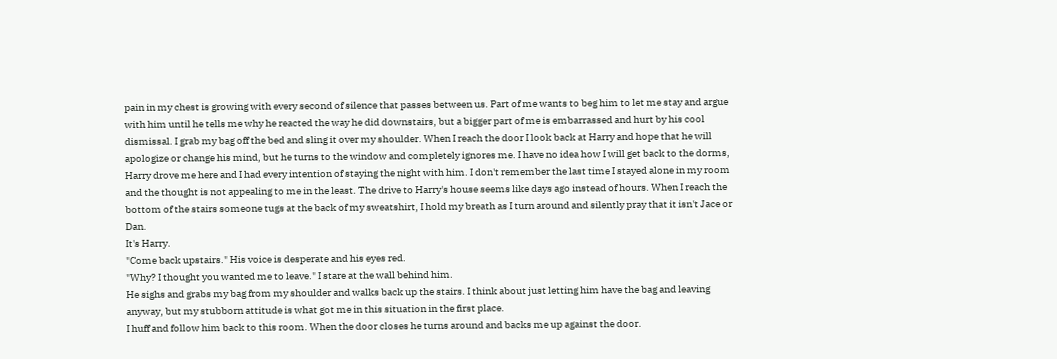pain in my chest is growing with every second of silence that passes between us. Part of me wants to beg him to let me stay and argue with him until he tells me why he reacted the way he did downstairs, but a bigger part of me is embarrassed and hurt by his cool dismissal. I grab my bag off the bed and sling it over my shoulder. When I reach the door I look back at Harry and hope that he will apologize or change his mind, but he turns to the window and completely ignores me. I have no idea how I will get back to the dorms, Harry drove me here and I had every intention of staying the night with him. I don't remember the last time I stayed alone in my room and the thought is not appealing to me in the least. The drive to Harry's house seems like days ago instead of hours. When I reach the bottom of the stairs someone tugs at the back of my sweatshirt, I hold my breath as I turn around and silently pray that it isn't Jace or Dan.
It's Harry.
"Come back upstairs." His voice is desperate and his eyes red.
"Why? I thought you wanted me to leave." I stare at the wall behind him.
He sighs and grabs my bag from my shoulder and walks back up the stairs. I think about just letting him have the bag and leaving anyway, but my stubborn attitude is what got me in this situation in the first place.
I huff and follow him back to this room. When the door closes he turns around and backs me up against the door.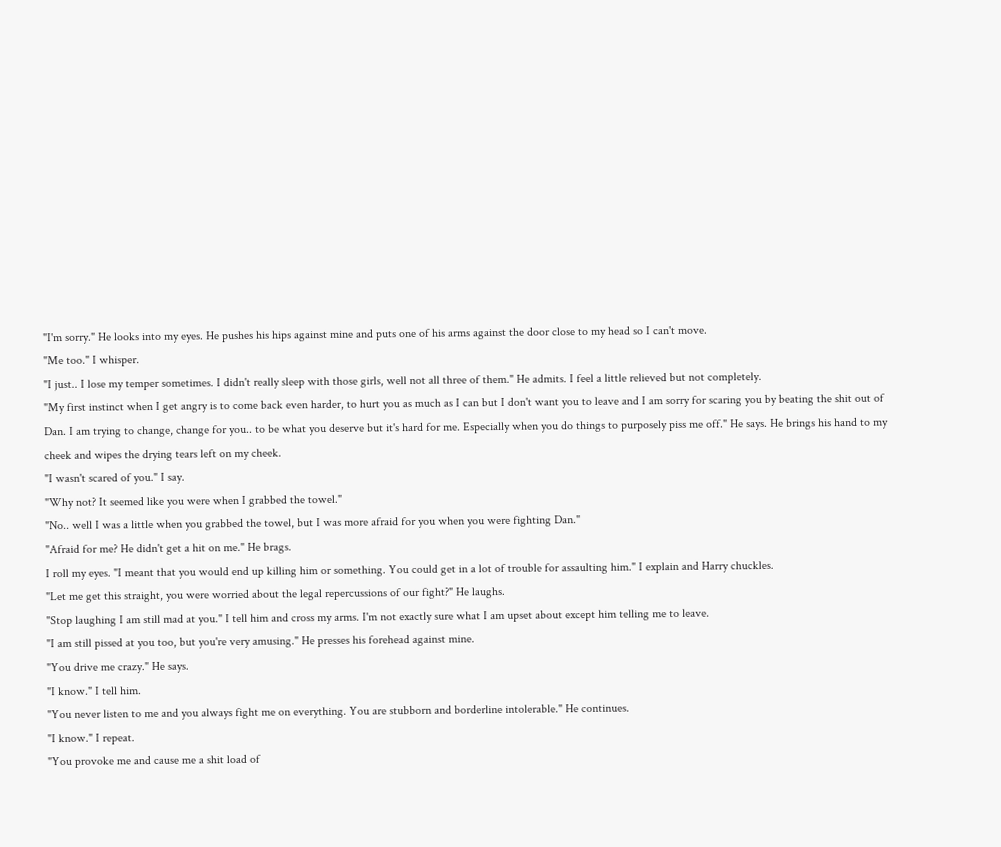"I'm sorry." He looks into my eyes. He pushes his hips against mine and puts one of his arms against the door close to my head so I can't move.
"Me too." I whisper.
"I just.. I lose my temper sometimes. I didn't really sleep with those girls, well not all three of them." He admits. I feel a little relieved but not completely.
"My first instinct when I get angry is to come back even harder, to hurt you as much as I can but I don't want you to leave and I am sorry for scaring you by beating the shit out of Dan. I am trying to change, change for you.. to be what you deserve but it's hard for me. Especially when you do things to purposely piss me off." He says. He brings his hand to my cheek and wipes the drying tears left on my cheek.
"I wasn't scared of you." I say.
"Why not? It seemed like you were when I grabbed the towel."
"No.. well I was a little when you grabbed the towel, but I was more afraid for you when you were fighting Dan."
"Afraid for me? He didn't get a hit on me." He brags.
I roll my eyes. "I meant that you would end up killing him or something. You could get in a lot of trouble for assaulting him." I explain and Harry chuckles.
"Let me get this straight, you were worried about the legal repercussions of our fight?" He laughs.
"Stop laughing I am still mad at you." I tell him and cross my arms. I'm not exactly sure what I am upset about except him telling me to leave.
"I am still pissed at you too, but you're very amusing." He presses his forehead against mine.
"You drive me crazy." He says.
"I know." I tell him.
"You never listen to me and you always fight me on everything. You are stubborn and borderline intolerable." He continues.
"I know." I repeat.
"You provoke me and cause me a shit load of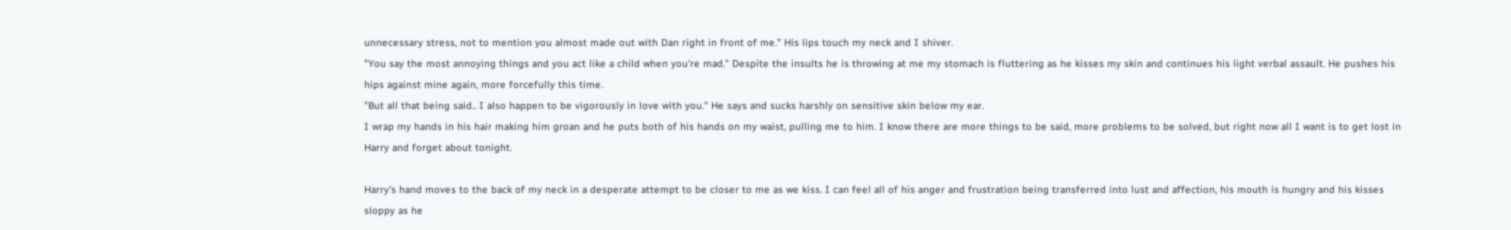unnecessary stress, not to mention you almost made out with Dan right in front of me." His lips touch my neck and I shiver.
"You say the most annoying things and you act like a child when you're mad." Despite the insults he is throwing at me my stomach is fluttering as he kisses my skin and continues his light verbal assault. He pushes his hips against mine again, more forcefully this time.
"But all that being said.. I also happen to be vigorously in love with you." He says and sucks harshly on sensitive skin below my ear.
I wrap my hands in his hair making him groan and he puts both of his hands on my waist, pulling me to him. I know there are more things to be said, more problems to be solved, but right now all I want is to get lost in Harry and forget about tonight.

Harry's hand moves to the back of my neck in a desperate attempt to be closer to me as we kiss. I can feel all of his anger and frustration being transferred into lust and affection, his mouth is hungry and his kisses sloppy as he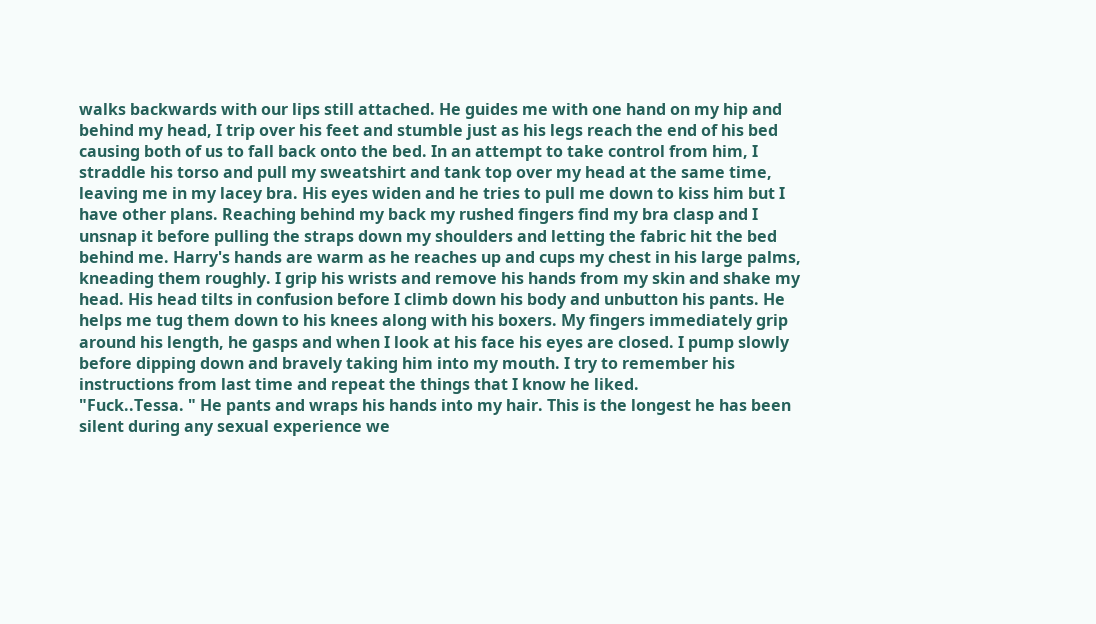walks backwards with our lips still attached. He guides me with one hand on my hip and behind my head, I trip over his feet and stumble just as his legs reach the end of his bed causing both of us to fall back onto the bed. In an attempt to take control from him, I straddle his torso and pull my sweatshirt and tank top over my head at the same time, leaving me in my lacey bra. His eyes widen and he tries to pull me down to kiss him but I have other plans. Reaching behind my back my rushed fingers find my bra clasp and I unsnap it before pulling the straps down my shoulders and letting the fabric hit the bed behind me. Harry's hands are warm as he reaches up and cups my chest in his large palms, kneading them roughly. I grip his wrists and remove his hands from my skin and shake my head. His head tilts in confusion before I climb down his body and unbutton his pants. He helps me tug them down to his knees along with his boxers. My fingers immediately grip around his length, he gasps and when I look at his face his eyes are closed. I pump slowly before dipping down and bravely taking him into my mouth. I try to remember his instructions from last time and repeat the things that I know he liked.
"Fuck..Tessa. " He pants and wraps his hands into my hair. This is the longest he has been silent during any sexual experience we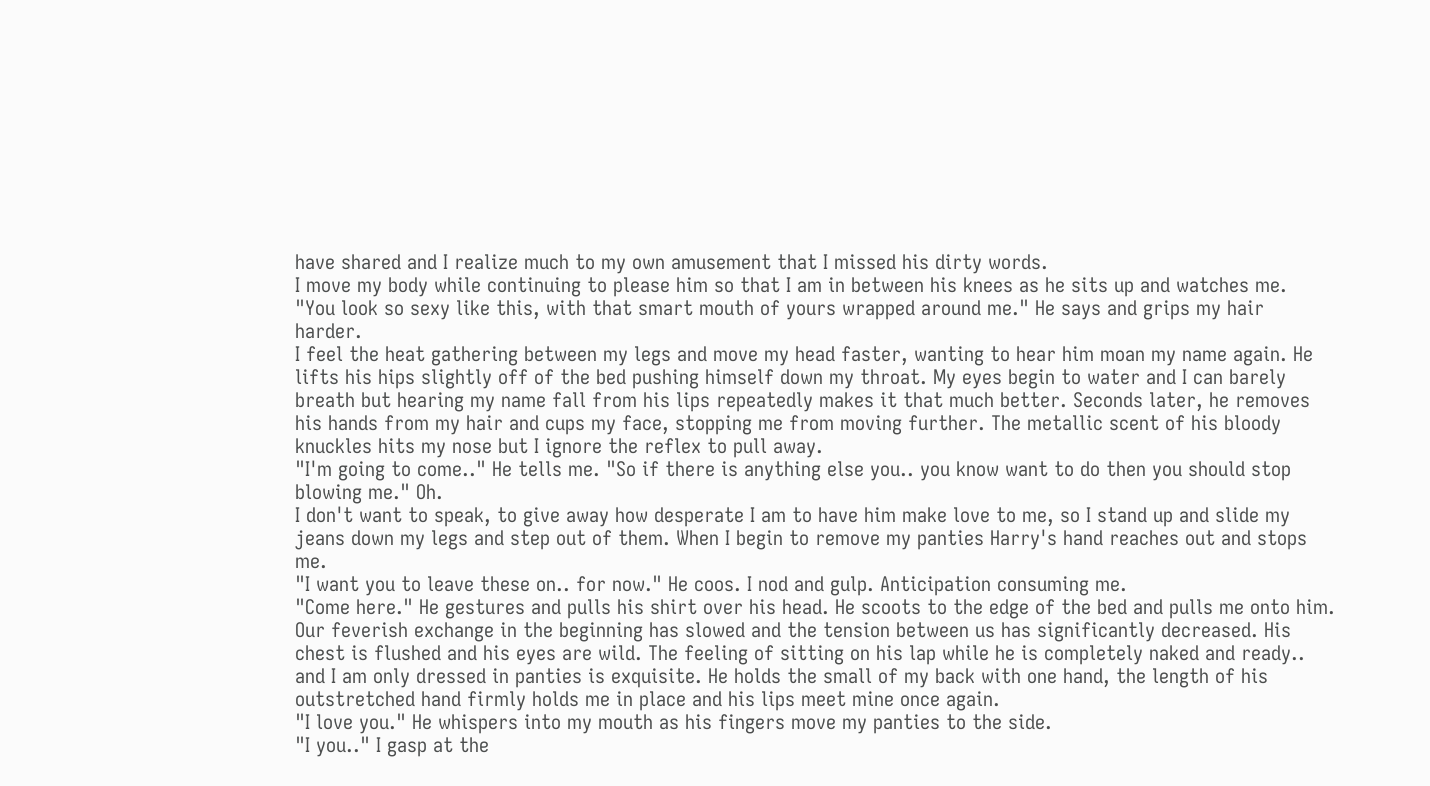have shared and I realize much to my own amusement that I missed his dirty words.
I move my body while continuing to please him so that I am in between his knees as he sits up and watches me.
"You look so sexy like this, with that smart mouth of yours wrapped around me." He says and grips my hair harder.
I feel the heat gathering between my legs and move my head faster, wanting to hear him moan my name again. He lifts his hips slightly off of the bed pushing himself down my throat. My eyes begin to water and I can barely breath but hearing my name fall from his lips repeatedly makes it that much better. Seconds later, he removes his hands from my hair and cups my face, stopping me from moving further. The metallic scent of his bloody knuckles hits my nose but I ignore the reflex to pull away.
"I'm going to come.." He tells me. "So if there is anything else you.. you know want to do then you should stop blowing me." Oh.
I don't want to speak, to give away how desperate I am to have him make love to me, so I stand up and slide my jeans down my legs and step out of them. When I begin to remove my panties Harry's hand reaches out and stops me.
"I want you to leave these on.. for now." He coos. I nod and gulp. Anticipation consuming me.
"Come here." He gestures and pulls his shirt over his head. He scoots to the edge of the bed and pulls me onto him.
Our feverish exchange in the beginning has slowed and the tension between us has significantly decreased. His chest is flushed and his eyes are wild. The feeling of sitting on his lap while he is completely naked and ready.. and I am only dressed in panties is exquisite. He holds the small of my back with one hand, the length of his outstretched hand firmly holds me in place and his lips meet mine once again.
"I love you." He whispers into my mouth as his fingers move my panties to the side.
"I you.." I gasp at the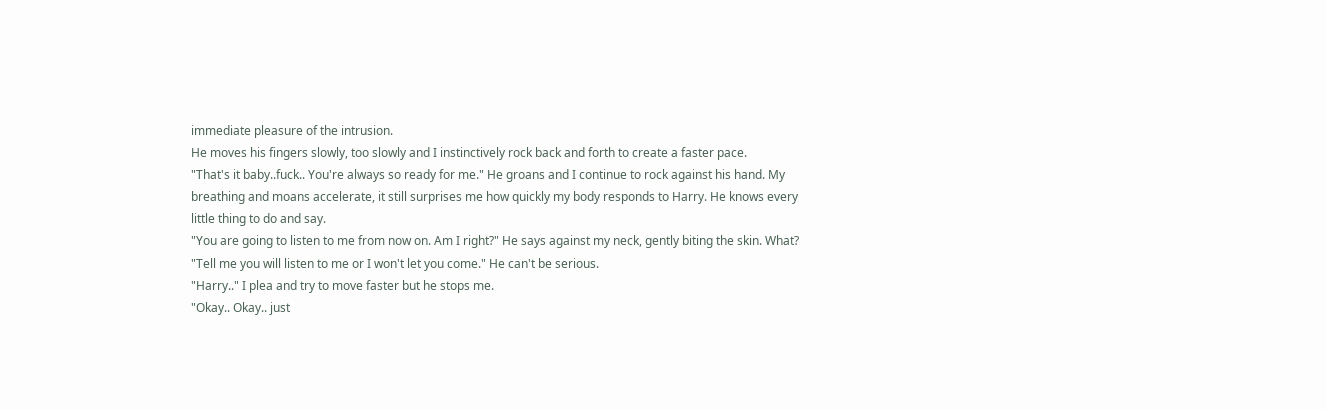immediate pleasure of the intrusion.
He moves his fingers slowly, too slowly and I instinctively rock back and forth to create a faster pace.
"That's it baby..fuck.. You're always so ready for me." He groans and I continue to rock against his hand. My breathing and moans accelerate, it still surprises me how quickly my body responds to Harry. He knows every little thing to do and say.
"You are going to listen to me from now on. Am I right?" He says against my neck, gently biting the skin. What?
"Tell me you will listen to me or I won't let you come." He can't be serious.
"Harry.." I plea and try to move faster but he stops me.
"Okay.. Okay.. just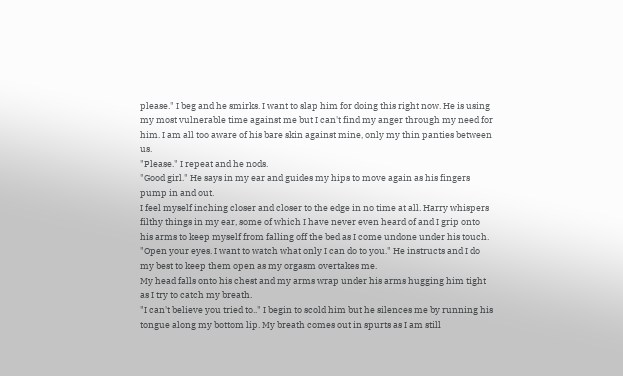please." I beg and he smirks. I want to slap him for doing this right now. He is using my most vulnerable time against me but I can't find my anger through my need for him. I am all too aware of his bare skin against mine, only my thin panties between us.
"Please." I repeat and he nods.
"Good girl." He says in my ear and guides my hips to move again as his fingers pump in and out.
I feel myself inching closer and closer to the edge in no time at all. Harry whispers filthy things in my ear, some of which I have never even heard of and I grip onto his arms to keep myself from falling off the bed as I come undone under his touch.
"Open your eyes. I want to watch what only I can do to you." He instructs and I do my best to keep them open as my orgasm overtakes me.
My head falls onto his chest and my arms wrap under his arms hugging him tight as I try to catch my breath.
"I can't believe you tried to.." I begin to scold him but he silences me by running his tongue along my bottom lip. My breath comes out in spurts as I am still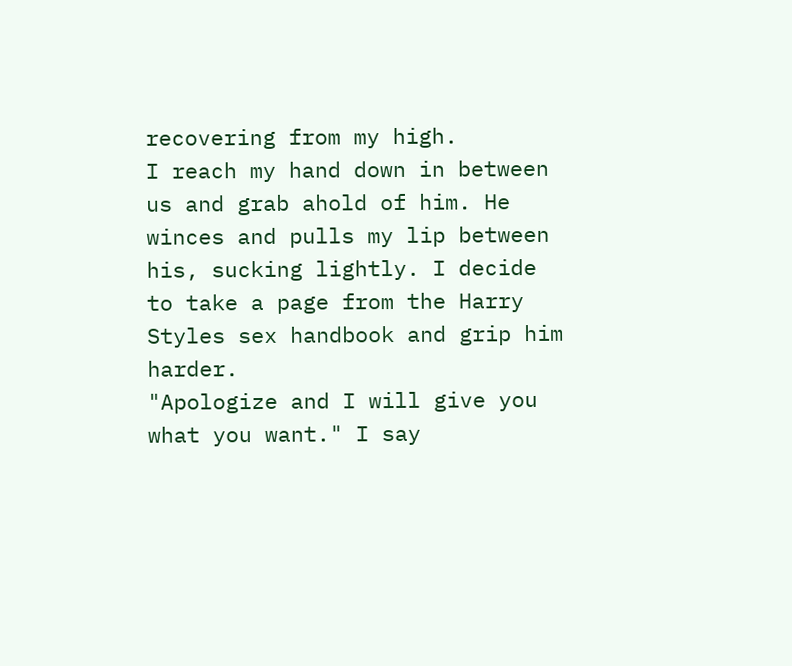recovering from my high.
I reach my hand down in between us and grab ahold of him. He winces and pulls my lip between his, sucking lightly. I decide to take a page from the Harry Styles sex handbook and grip him harder.
"Apologize and I will give you what you want." I say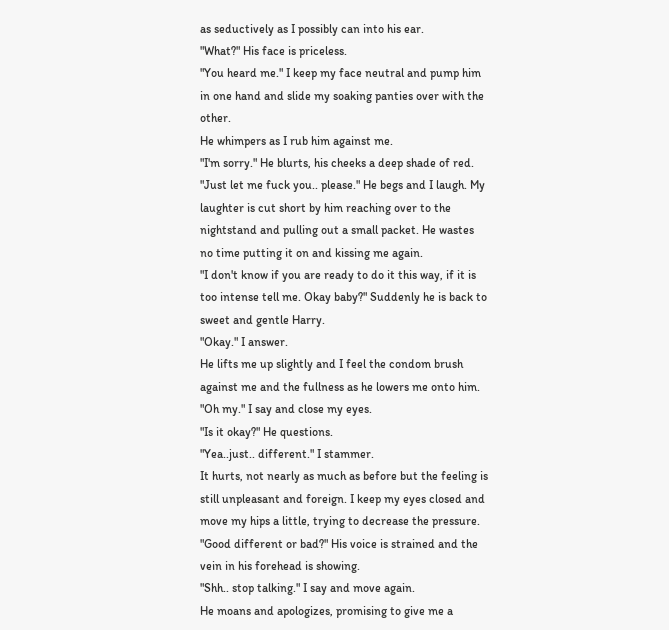as seductively as I possibly can into his ear.
"What?" His face is priceless.
"You heard me." I keep my face neutral and pump him in one hand and slide my soaking panties over with the other.
He whimpers as I rub him against me.
"I'm sorry." He blurts, his cheeks a deep shade of red.
"Just let me fuck you.. please." He begs and I laugh. My laughter is cut short by him reaching over to the nightstand and pulling out a small packet. He wastes no time putting it on and kissing me again.
"I don't know if you are ready to do it this way, if it is too intense tell me. Okay baby?" Suddenly he is back to sweet and gentle Harry.
"Okay." I answer.
He lifts me up slightly and I feel the condom brush against me and the fullness as he lowers me onto him.
"Oh my." I say and close my eyes.
"Is it okay?" He questions.
"Yea..just.. different." I stammer.
It hurts, not nearly as much as before but the feeling is still unpleasant and foreign. I keep my eyes closed and move my hips a little, trying to decrease the pressure.
"Good different or bad?" His voice is strained and the vein in his forehead is showing.
"Shh.. stop talking." I say and move again.
He moans and apologizes, promising to give me a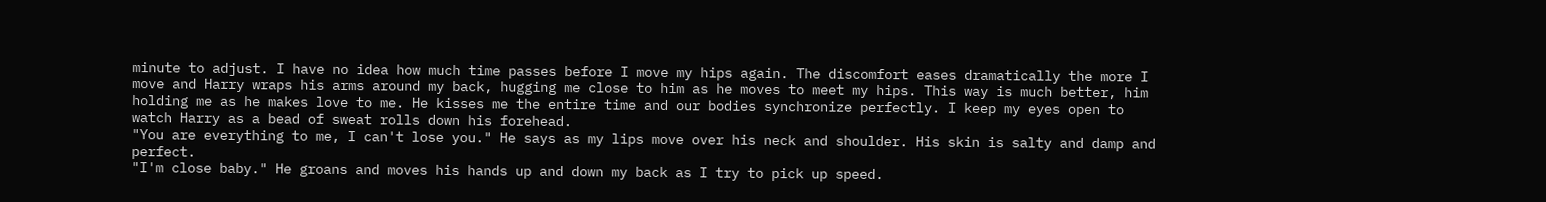minute to adjust. I have no idea how much time passes before I move my hips again. The discomfort eases dramatically the more I move and Harry wraps his arms around my back, hugging me close to him as he moves to meet my hips. This way is much better, him holding me as he makes love to me. He kisses me the entire time and our bodies synchronize perfectly. I keep my eyes open to watch Harry as a bead of sweat rolls down his forehead.
"You are everything to me, I can't lose you." He says as my lips move over his neck and shoulder. His skin is salty and damp and perfect.
"I'm close baby." He groans and moves his hands up and down my back as I try to pick up speed.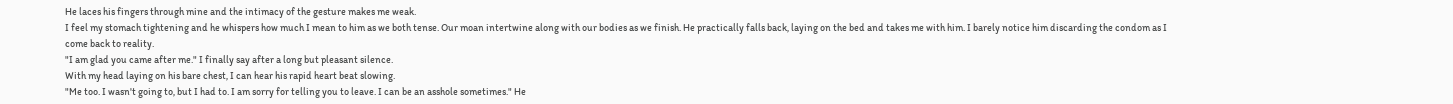He laces his fingers through mine and the intimacy of the gesture makes me weak.
I feel my stomach tightening and he whispers how much I mean to him as we both tense. Our moan intertwine along with our bodies as we finish. He practically falls back, laying on the bed and takes me with him. I barely notice him discarding the condom as I come back to reality.
"I am glad you came after me." I finally say after a long but pleasant silence.
With my head laying on his bare chest, I can hear his rapid heart beat slowing.
"Me too. I wasn't going to, but I had to. I am sorry for telling you to leave. I can be an asshole sometimes." He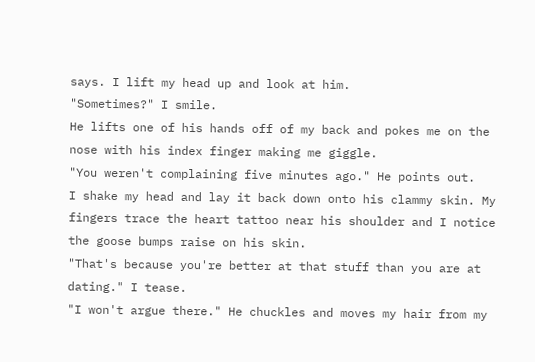says. I lift my head up and look at him.
"Sometimes?" I smile.
He lifts one of his hands off of my back and pokes me on the nose with his index finger making me giggle.
"You weren't complaining five minutes ago." He points out.
I shake my head and lay it back down onto his clammy skin. My fingers trace the heart tattoo near his shoulder and I notice the goose bumps raise on his skin.
"That's because you're better at that stuff than you are at dating." I tease.
"I won't argue there." He chuckles and moves my hair from my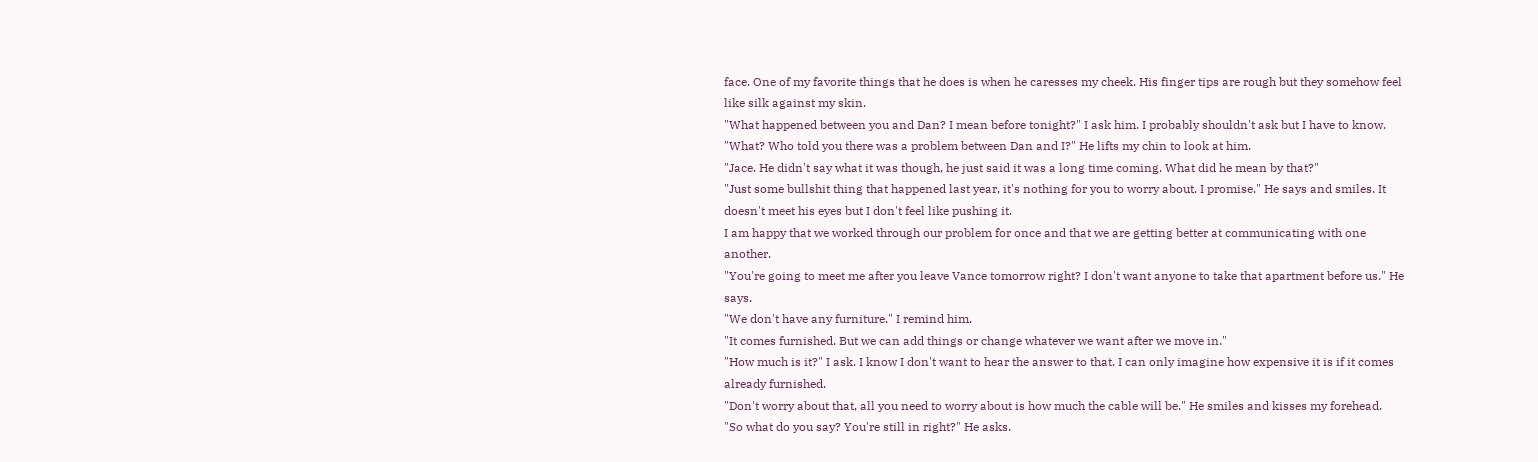face. One of my favorite things that he does is when he caresses my cheek. His finger tips are rough but they somehow feel like silk against my skin.
"What happened between you and Dan? I mean before tonight?" I ask him. I probably shouldn't ask but I have to know.
"What? Who told you there was a problem between Dan and I?" He lifts my chin to look at him.
"Jace. He didn't say what it was though, he just said it was a long time coming. What did he mean by that?"
"Just some bullshit thing that happened last year, it's nothing for you to worry about. I promise." He says and smiles. It doesn't meet his eyes but I don't feel like pushing it.
I am happy that we worked through our problem for once and that we are getting better at communicating with one another.
"You're going to meet me after you leave Vance tomorrow right? I don't want anyone to take that apartment before us." He says.
"We don't have any furniture." I remind him.
"It comes furnished. But we can add things or change whatever we want after we move in."
"How much is it?" I ask. I know I don't want to hear the answer to that. I can only imagine how expensive it is if it comes already furnished.
"Don't worry about that, all you need to worry about is how much the cable will be." He smiles and kisses my forehead.
"So what do you say? You're still in right?" He asks.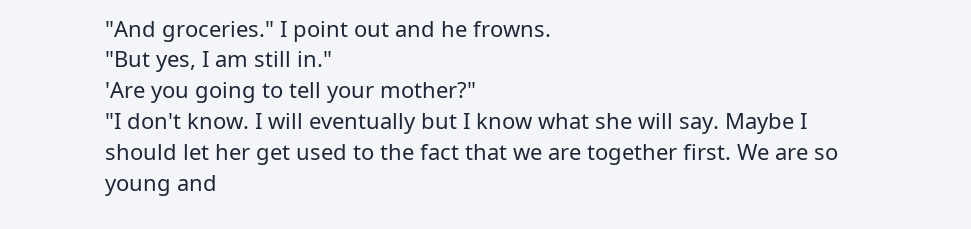"And groceries." I point out and he frowns.
"But yes, I am still in."
'Are you going to tell your mother?"
"I don't know. I will eventually but I know what she will say. Maybe I should let her get used to the fact that we are together first. We are so young and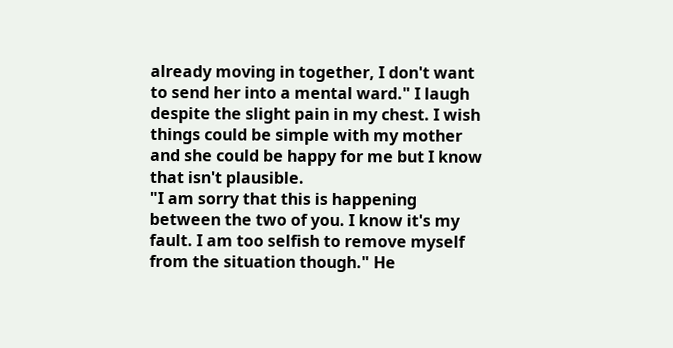already moving in together, I don't want to send her into a mental ward." I laugh despite the slight pain in my chest. I wish things could be simple with my mother and she could be happy for me but I know that isn't plausible.
"I am sorry that this is happening between the two of you. I know it's my fault. I am too selfish to remove myself from the situation though." He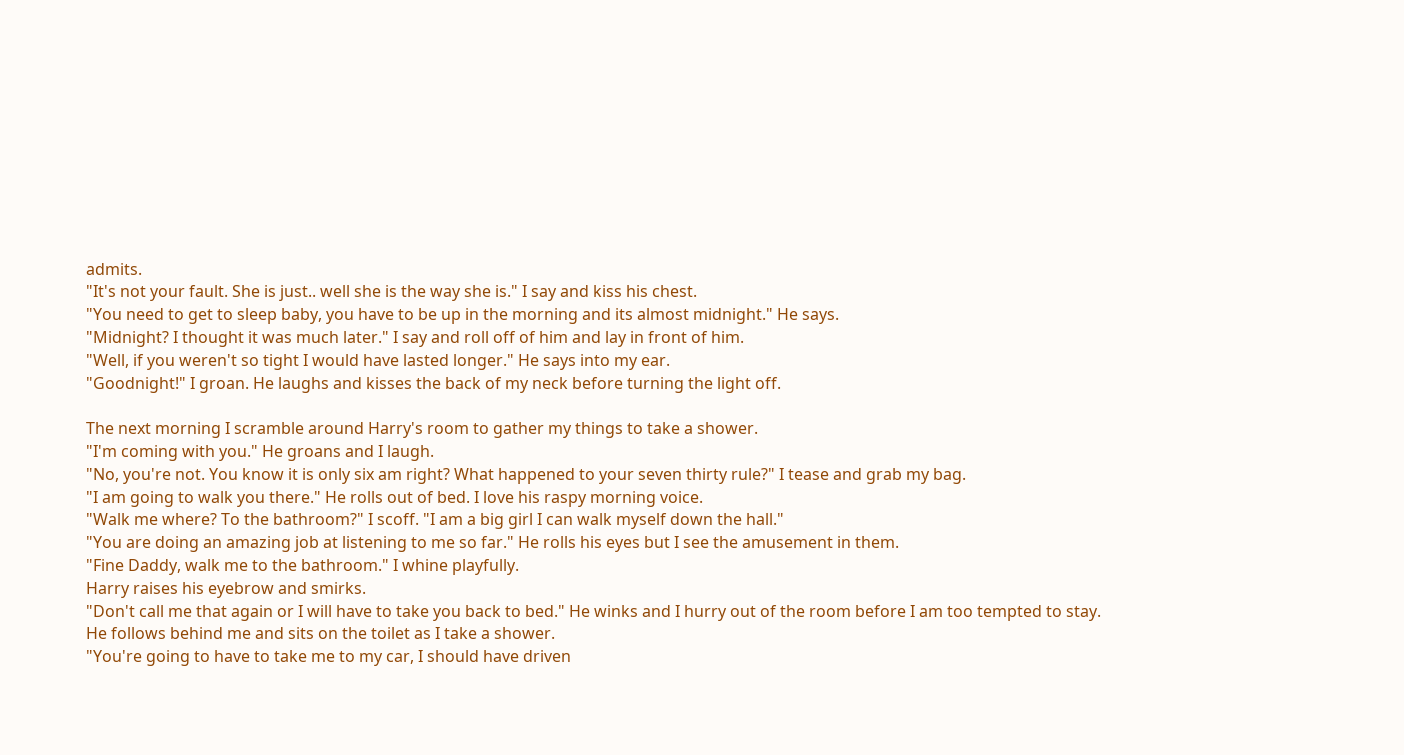admits.
"It's not your fault. She is just.. well she is the way she is." I say and kiss his chest.
"You need to get to sleep baby, you have to be up in the morning and its almost midnight." He says.
"Midnight? I thought it was much later." I say and roll off of him and lay in front of him.
"Well, if you weren't so tight I would have lasted longer." He says into my ear.
"Goodnight!" I groan. He laughs and kisses the back of my neck before turning the light off.

The next morning I scramble around Harry's room to gather my things to take a shower.
"I'm coming with you." He groans and I laugh.
"No, you're not. You know it is only six am right? What happened to your seven thirty rule?" I tease and grab my bag.
"I am going to walk you there." He rolls out of bed. I love his raspy morning voice.
"Walk me where? To the bathroom?" I scoff. "I am a big girl I can walk myself down the hall."
"You are doing an amazing job at listening to me so far." He rolls his eyes but I see the amusement in them.
"Fine Daddy, walk me to the bathroom." I whine playfully.
Harry raises his eyebrow and smirks.
"Don't call me that again or I will have to take you back to bed." He winks and I hurry out of the room before I am too tempted to stay.
He follows behind me and sits on the toilet as I take a shower.
"You're going to have to take me to my car, I should have driven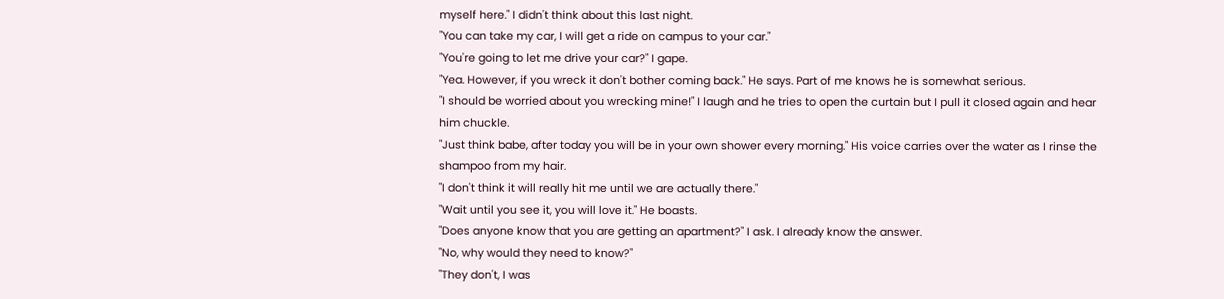myself here." I didn't think about this last night.
"You can take my car, I will get a ride on campus to your car."
"You're going to let me drive your car?" I gape.
"Yea. However, if you wreck it don't bother coming back." He says. Part of me knows he is somewhat serious.
"I should be worried about you wrecking mine!" I laugh and he tries to open the curtain but I pull it closed again and hear him chuckle.
"Just think babe, after today you will be in your own shower every morning." His voice carries over the water as I rinse the shampoo from my hair.
"I don't think it will really hit me until we are actually there."
"Wait until you see it, you will love it." He boasts.
"Does anyone know that you are getting an apartment?" I ask. I already know the answer.
"No, why would they need to know?"
"They don't, I was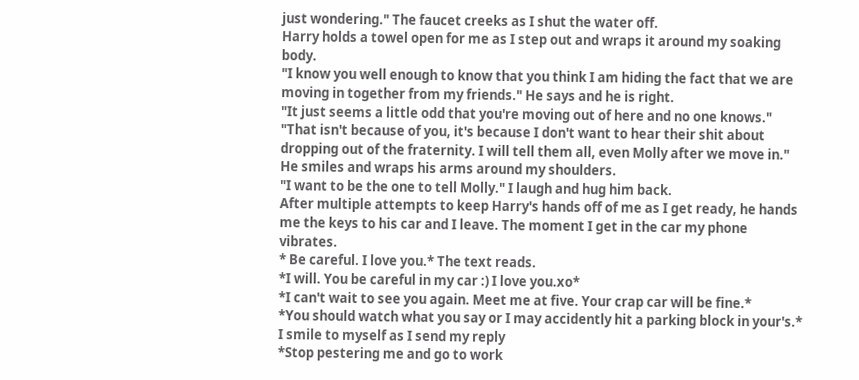just wondering." The faucet creeks as I shut the water off.
Harry holds a towel open for me as I step out and wraps it around my soaking body.
"I know you well enough to know that you think I am hiding the fact that we are moving in together from my friends." He says and he is right.
"It just seems a little odd that you're moving out of here and no one knows."
"That isn't because of you, it's because I don't want to hear their shit about dropping out of the fraternity. I will tell them all, even Molly after we move in." He smiles and wraps his arms around my shoulders.
"I want to be the one to tell Molly." I laugh and hug him back.
After multiple attempts to keep Harry's hands off of me as I get ready, he hands me the keys to his car and I leave. The moment I get in the car my phone vibrates.
* Be careful. I love you.* The text reads.
*I will. You be careful in my car :) I love you.xo*
*I can't wait to see you again. Meet me at five. Your crap car will be fine.*
*You should watch what you say or I may accidently hit a parking block in your's.* I smile to myself as I send my reply
*Stop pestering me and go to work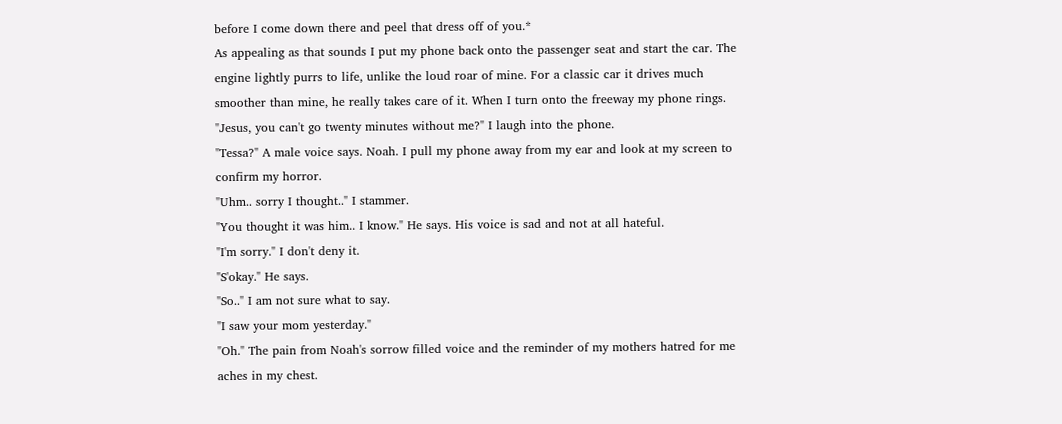before I come down there and peel that dress off of you.*
As appealing as that sounds I put my phone back onto the passenger seat and start the car. The engine lightly purrs to life, unlike the loud roar of mine. For a classic car it drives much smoother than mine, he really takes care of it. When I turn onto the freeway my phone rings.
"Jesus, you can't go twenty minutes without me?" I laugh into the phone.
"Tessa?" A male voice says. Noah. I pull my phone away from my ear and look at my screen to confirm my horror.
"Uhm.. sorry I thought.." I stammer.
"You thought it was him.. I know." He says. His voice is sad and not at all hateful.
"I'm sorry." I don't deny it.
"S'okay." He says.
"So.." I am not sure what to say.
"I saw your mom yesterday."
"Oh." The pain from Noah's sorrow filled voice and the reminder of my mothers hatred for me aches in my chest.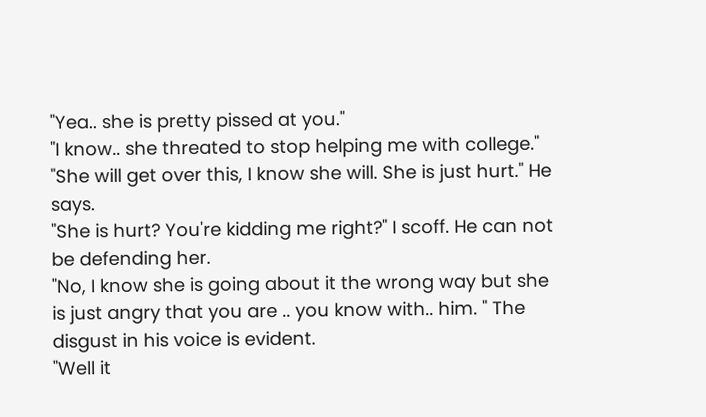"Yea.. she is pretty pissed at you."
"I know.. she threated to stop helping me with college."
"She will get over this, I know she will. She is just hurt." He says.
"She is hurt? You're kidding me right?" I scoff. He can not be defending her.
"No, I know she is going about it the wrong way but she is just angry that you are .. you know with.. him. " The disgust in his voice is evident.
"Well it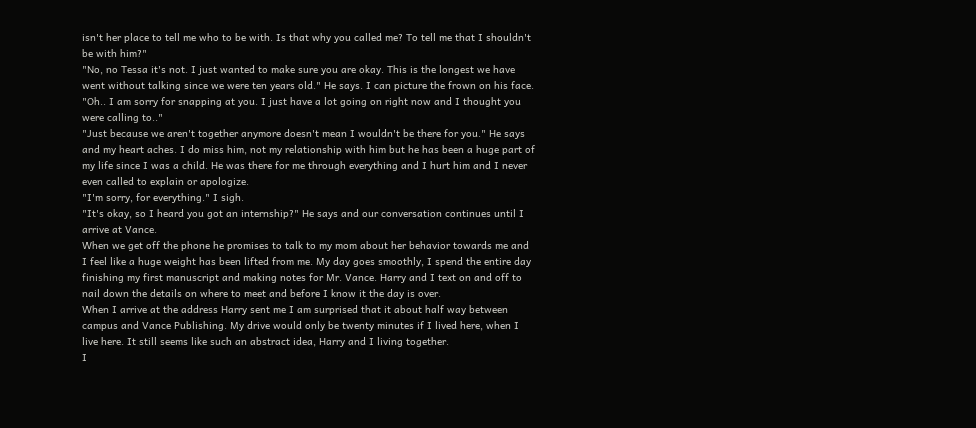isn't her place to tell me who to be with. Is that why you called me? To tell me that I shouldn't be with him?"
"No, no Tessa it's not. I just wanted to make sure you are okay. This is the longest we have went without talking since we were ten years old." He says. I can picture the frown on his face.
"Oh.. I am sorry for snapping at you. I just have a lot going on right now and I thought you were calling to.."
"Just because we aren't together anymore doesn't mean I wouldn't be there for you." He says and my heart aches. I do miss him, not my relationship with him but he has been a huge part of my life since I was a child. He was there for me through everything and I hurt him and I never even called to explain or apologize.
"I'm sorry, for everything." I sigh.
"It's okay, so I heard you got an internship?" He says and our conversation continues until I arrive at Vance.
When we get off the phone he promises to talk to my mom about her behavior towards me and I feel like a huge weight has been lifted from me. My day goes smoothly, I spend the entire day finishing my first manuscript and making notes for Mr. Vance. Harry and I text on and off to nail down the details on where to meet and before I know it the day is over.
When I arrive at the address Harry sent me I am surprised that it about half way between campus and Vance Publishing. My drive would only be twenty minutes if I lived here, when I live here. It still seems like such an abstract idea, Harry and I living together.
I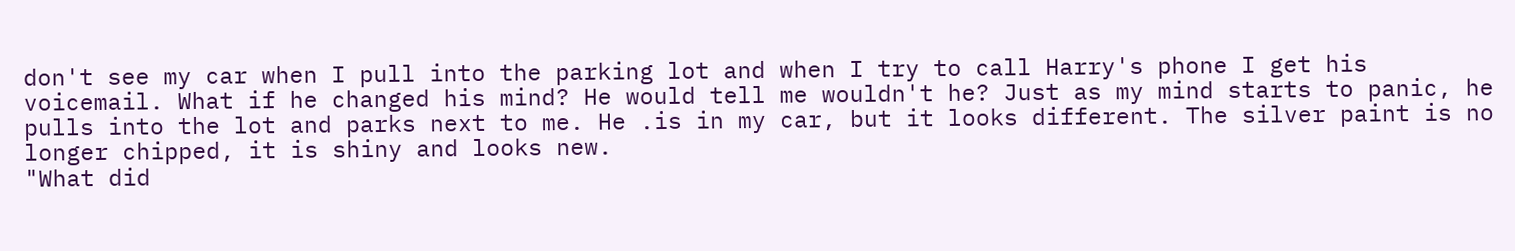don't see my car when I pull into the parking lot and when I try to call Harry's phone I get his voicemail. What if he changed his mind? He would tell me wouldn't he? Just as my mind starts to panic, he pulls into the lot and parks next to me. He .is in my car, but it looks different. The silver paint is no longer chipped, it is shiny and looks new.
"What did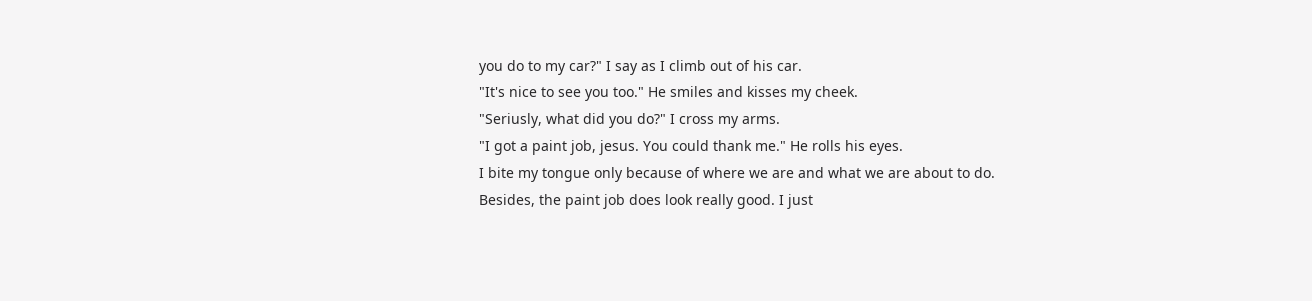you do to my car?" I say as I climb out of his car.
"It's nice to see you too." He smiles and kisses my cheek.
"Seriusly, what did you do?" I cross my arms.
"I got a paint job, jesus. You could thank me." He rolls his eyes.
I bite my tongue only because of where we are and what we are about to do. Besides, the paint job does look really good. I just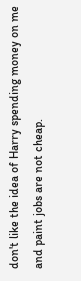don't like the idea of Harry spending money on me and paint jobs are not cheap.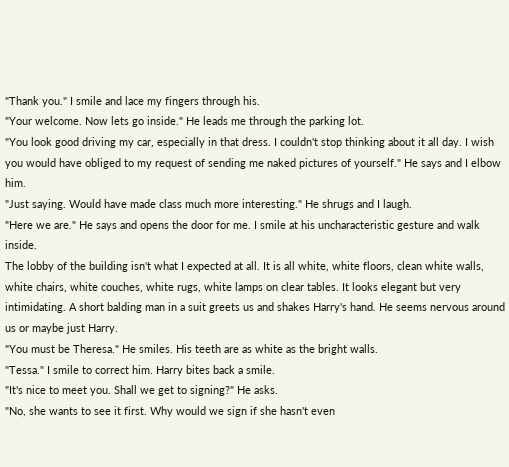"Thank you." I smile and lace my fingers through his.
"Your welcome. Now lets go inside." He leads me through the parking lot.
"You look good driving my car, especially in that dress. I couldn't stop thinking about it all day. I wish you would have obliged to my request of sending me naked pictures of yourself." He says and I elbow him.
"Just saying. Would have made class much more interesting." He shrugs and I laugh.
"Here we are." He says and opens the door for me. I smile at his uncharacteristic gesture and walk inside.
The lobby of the building isn't what I expected at all. It is all white, white floors, clean white walls, white chairs, white couches, white rugs, white lamps on clear tables. It looks elegant but very intimidating. A short balding man in a suit greets us and shakes Harry's hand. He seems nervous around us or maybe just Harry.
"You must be Theresa." He smiles. His teeth are as white as the bright walls.
"Tessa." I smile to correct him. Harry bites back a smile.
"It's nice to meet you. Shall we get to signing?" He asks.
"No, she wants to see it first. Why would we sign if she hasn't even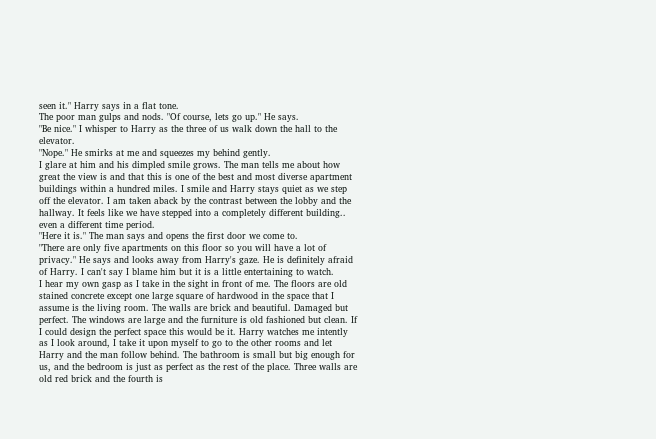seen it." Harry says in a flat tone.
The poor man gulps and nods. "Of course, lets go up." He says.
"Be nice." I whisper to Harry as the three of us walk down the hall to the elevator.
"Nope." He smirks at me and squeezes my behind gently.
I glare at him and his dimpled smile grows. The man tells me about how great the view is and that this is one of the best and most diverse apartment buildings within a hundred miles. I smile and Harry stays quiet as we step off the elevator. I am taken aback by the contrast between the lobby and the hallway. It feels like we have stepped into a completely different building.. even a different time period.
"Here it is." The man says and opens the first door we come to.
"There are only five apartments on this floor so you will have a lot of privacy." He says and looks away from Harry's gaze. He is definitely afraid of Harry. I can't say I blame him but it is a little entertaining to watch.
I hear my own gasp as I take in the sight in front of me. The floors are old stained concrete except one large square of hardwood in the space that I assume is the living room. The walls are brick and beautiful. Damaged but perfect. The windows are large and the furniture is old fashioned but clean. If I could design the perfect space this would be it. Harry watches me intently as I look around, I take it upon myself to go to the other rooms and let Harry and the man follow behind. The bathroom is small but big enough for us, and the bedroom is just as perfect as the rest of the place. Three walls are old red brick and the fourth is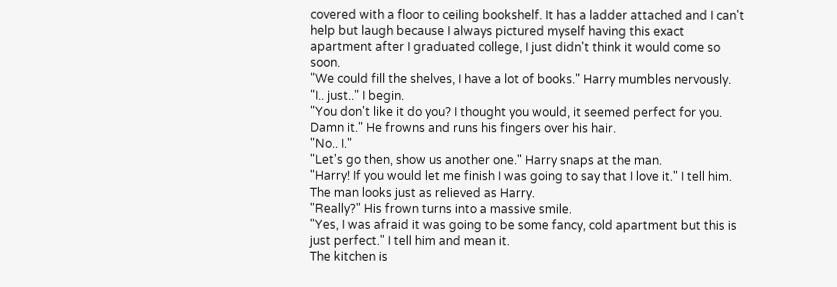covered with a floor to ceiling bookshelf. It has a ladder attached and I can't help but laugh because I always pictured myself having this exact apartment after I graduated college, I just didn't think it would come so soon.
"We could fill the shelves, I have a lot of books." Harry mumbles nervously.
"I.. just.." I begin.
"You don't like it do you? I thought you would, it seemed perfect for you. Damn it." He frowns and runs his fingers over his hair.
"No.. I."
"Let's go then, show us another one." Harry snaps at the man.
"Harry! If you would let me finish I was going to say that I love it." I tell him. The man looks just as relieved as Harry.
"Really?" His frown turns into a massive smile.
"Yes, I was afraid it was going to be some fancy, cold apartment but this is just perfect." I tell him and mean it.
The kitchen is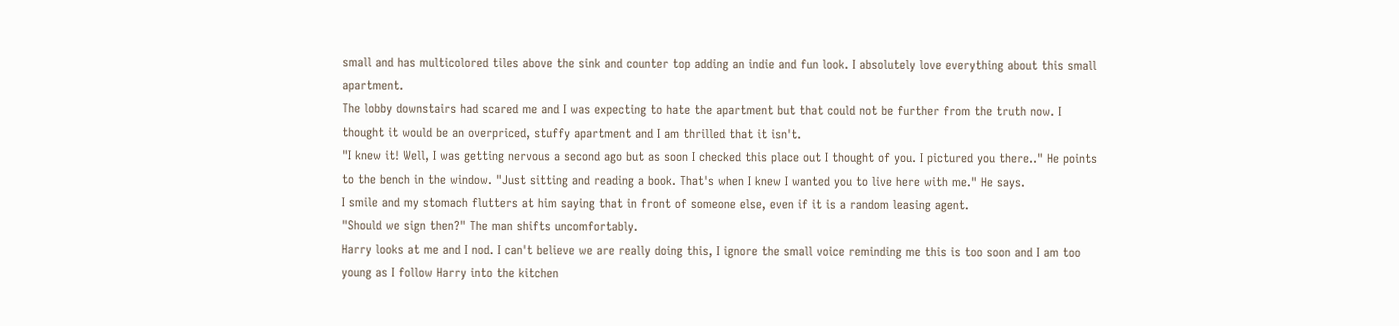small and has multicolored tiles above the sink and counter top adding an indie and fun look. I absolutely love everything about this small apartment.
The lobby downstairs had scared me and I was expecting to hate the apartment but that could not be further from the truth now. I thought it would be an overpriced, stuffy apartment and I am thrilled that it isn't.
"I knew it! Well, I was getting nervous a second ago but as soon I checked this place out I thought of you. I pictured you there.." He points to the bench in the window. "Just sitting and reading a book. That's when I knew I wanted you to live here with me." He says.
I smile and my stomach flutters at him saying that in front of someone else, even if it is a random leasing agent.
"Should we sign then?" The man shifts uncomfortably.
Harry looks at me and I nod. I can't believe we are really doing this, I ignore the small voice reminding me this is too soon and I am too young as I follow Harry into the kitchen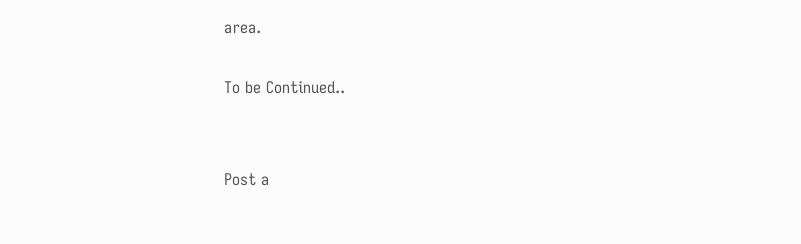area.

To be Continued..


Post a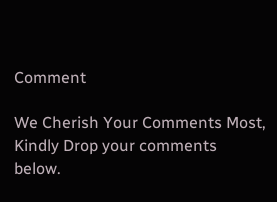Comment

We Cherish Your Comments Most, Kindly Drop your comments below.